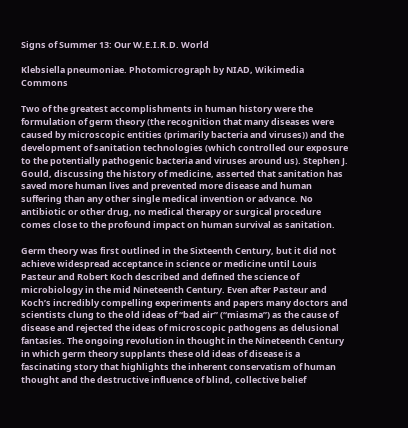Signs of Summer 13: Our W.E.I.R.D. World

Klebsiella pneumoniae. Photomicrograph by NIAD, Wikimedia Commons

Two of the greatest accomplishments in human history were the formulation of germ theory (the recognition that many diseases were caused by microscopic entities (primarily bacteria and viruses)) and the development of sanitation technologies (which controlled our exposure to the potentially pathogenic bacteria and viruses around us). Stephen J. Gould, discussing the history of medicine, asserted that sanitation has saved more human lives and prevented more disease and human suffering than any other single medical invention or advance. No antibiotic or other drug, no medical therapy or surgical procedure comes close to the profound impact on human survival as sanitation.

Germ theory was first outlined in the Sixteenth Century, but it did not achieve widespread acceptance in science or medicine until Louis Pasteur and Robert Koch described and defined the science of microbiology in the mid Nineteenth Century. Even after Pasteur and Koch’s incredibly compelling experiments and papers many doctors and scientists clung to the old ideas of “bad air” (“miasma”) as the cause of disease and rejected the ideas of microscopic pathogens as delusional fantasies. The ongoing revolution in thought in the Nineteenth Century in which germ theory supplants these old ideas of disease is a fascinating story that highlights the inherent conservatism of human thought and the destructive influence of blind, collective belief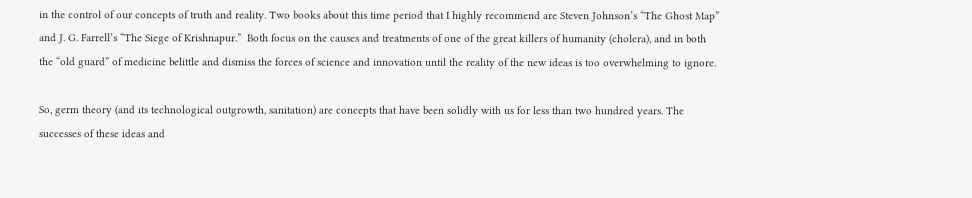in the control of our concepts of truth and reality. Two books about this time period that I highly recommend are Steven Johnson’s “The Ghost Map” and J. G. Farrell’s “The Siege of Krishnapur.”  Both focus on the causes and treatments of one of the great killers of humanity (cholera), and in both the “old guard” of medicine belittle and dismiss the forces of science and innovation until the reality of the new ideas is too overwhelming to ignore.

So, germ theory (and its technological outgrowth, sanitation) are concepts that have been solidly with us for less than two hundred years. The successes of these ideas and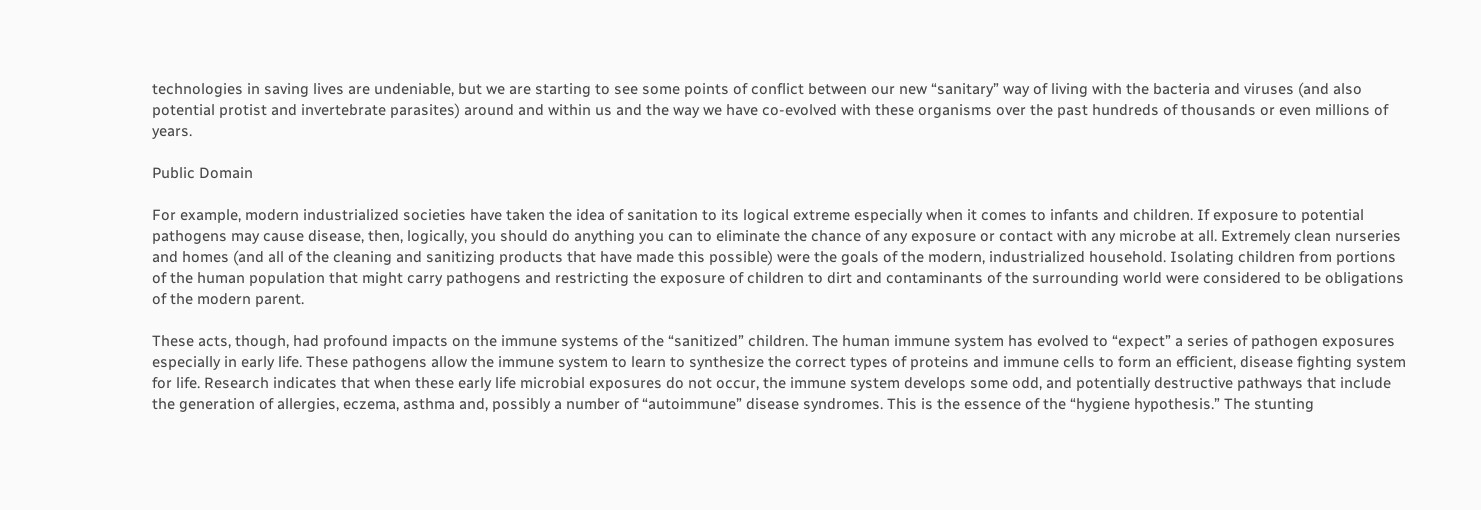technologies in saving lives are undeniable, but we are starting to see some points of conflict between our new “sanitary” way of living with the bacteria and viruses (and also potential protist and invertebrate parasites) around and within us and the way we have co-evolved with these organisms over the past hundreds of thousands or even millions of years.

Public Domain

For example, modern industrialized societies have taken the idea of sanitation to its logical extreme especially when it comes to infants and children. If exposure to potential pathogens may cause disease, then, logically, you should do anything you can to eliminate the chance of any exposure or contact with any microbe at all. Extremely clean nurseries and homes (and all of the cleaning and sanitizing products that have made this possible) were the goals of the modern, industrialized household. Isolating children from portions of the human population that might carry pathogens and restricting the exposure of children to dirt and contaminants of the surrounding world were considered to be obligations of the modern parent.

These acts, though, had profound impacts on the immune systems of the “sanitized” children. The human immune system has evolved to “expect” a series of pathogen exposures especially in early life. These pathogens allow the immune system to learn to synthesize the correct types of proteins and immune cells to form an efficient, disease fighting system for life. Research indicates that when these early life microbial exposures do not occur, the immune system develops some odd, and potentially destructive pathways that include the generation of allergies, eczema, asthma and, possibly a number of “autoimmune” disease syndromes. This is the essence of the “hygiene hypothesis.” The stunting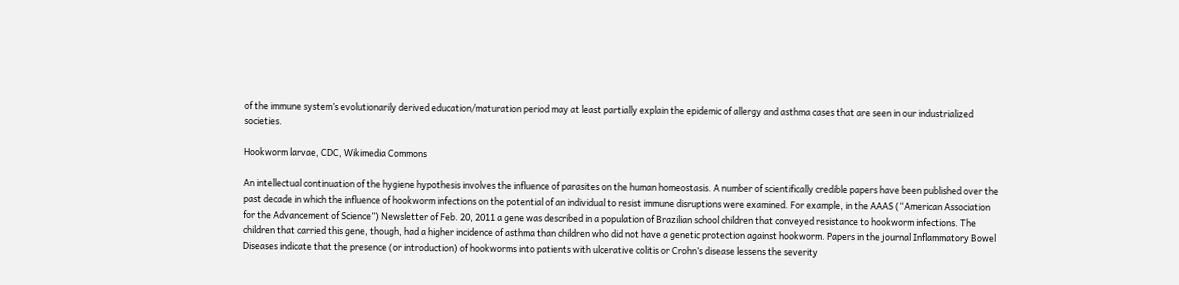of the immune system’s evolutionarily derived education/maturation period may at least partially explain the epidemic of allergy and asthma cases that are seen in our industrialized societies.

Hookworm larvae, CDC, Wikimedia Commons

An intellectual continuation of the hygiene hypothesis involves the influence of parasites on the human homeostasis. A number of scientifically credible papers have been published over the past decade in which the influence of hookworm infections on the potential of an individual to resist immune disruptions were examined. For example, in the AAAS (“American Association for the Advancement of Science”) Newsletter of Feb. 20, 2011 a gene was described in a population of Brazilian school children that conveyed resistance to hookworm infections. The children that carried this gene, though, had a higher incidence of asthma than children who did not have a genetic protection against hookworm. Papers in the journal Inflammatory Bowel Diseases indicate that the presence (or introduction) of hookworms into patients with ulcerative colitis or Crohn’s disease lessens the severity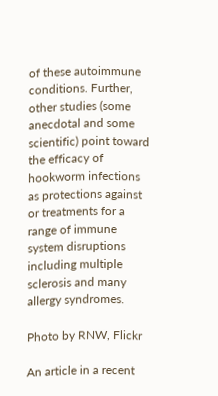of these autoimmune conditions. Further, other studies (some anecdotal and some scientific) point toward the efficacy of hookworm infections as protections against or treatments for a range of immune system disruptions including multiple sclerosis and many allergy syndromes.

Photo by RNW, Flickr

An article in a recent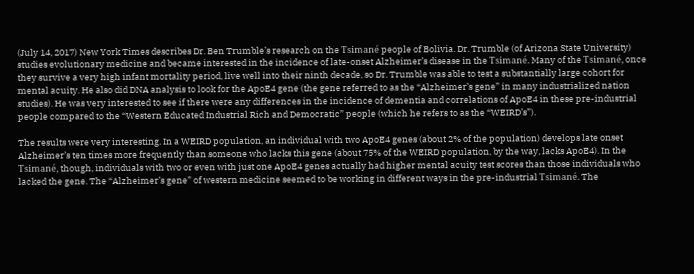(July 14, 2017) New York Times describes Dr. Ben Trumble’s research on the Tsimané people of Bolivia. Dr. Trumble (of Arizona State University) studies evolutionary medicine and became interested in the incidence of late-onset Alzheimer’s disease in the Tsimané. Many of the Tsimané, once they survive a very high infant mortality period, live well into their ninth decade, so Dr. Trumble was able to test a substantially large cohort for mental acuity. He also did DNA analysis to look for the ApoE4 gene (the gene referred to as the “Alzheimer’s gene” in many industrialized nation studies). He was very interested to see if there were any differences in the incidence of dementia and correlations of ApoE4 in these pre-industrial people compared to the “Western Educated Industrial Rich and Democratic” people (which he refers to as the “WEIRD’s”).

The results were very interesting. In a WEIRD population, an individual with two ApoE4 genes (about 2% of the population) develops late onset Alzheimer’s ten times more frequently than someone who lacks this gene (about 75% of the WEIRD population, by the way, lacks ApoE4). In the Tsimané, though, individuals with two or even with just one ApoE4 genes actually had higher mental acuity test scores than those individuals who lacked the gene. The “Alzheimer’s gene” of western medicine seemed to be working in different ways in the pre-industrial Tsimané. The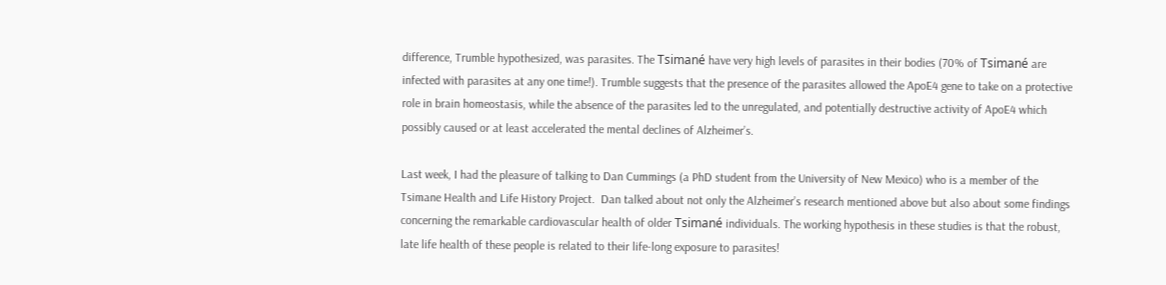difference, Trumble hypothesized, was parasites. The Tsimané have very high levels of parasites in their bodies (70% of Tsimané are infected with parasites at any one time!). Trumble suggests that the presence of the parasites allowed the ApoE4 gene to take on a protective role in brain homeostasis, while the absence of the parasites led to the unregulated, and potentially destructive activity of ApoE4 which possibly caused or at least accelerated the mental declines of Alzheimer’s.

Last week, I had the pleasure of talking to Dan Cummings (a PhD student from the University of New Mexico) who is a member of the Tsimane Health and Life History Project.  Dan talked about not only the Alzheimer’s research mentioned above but also about some findings concerning the remarkable cardiovascular health of older Tsimané individuals. The working hypothesis in these studies is that the robust, late life health of these people is related to their life-long exposure to parasites!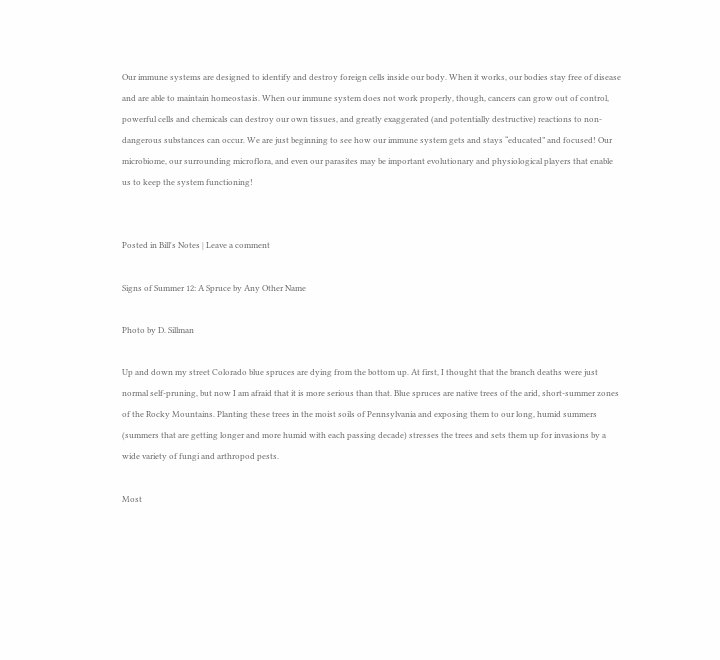Our immune systems are designed to identify and destroy foreign cells inside our body. When it works, our bodies stay free of disease and are able to maintain homeostasis. When our immune system does not work properly, though, cancers can grow out of control, powerful cells and chemicals can destroy our own tissues, and greatly exaggerated (and potentially destructive) reactions to non-dangerous substances can occur. We are just beginning to see how our immune system gets and stays “educated” and focused! Our microbiome, our surrounding microflora, and even our parasites may be important evolutionary and physiological players that enable us to keep the system functioning!


Posted in Bill's Notes | Leave a comment

Signs of Summer 12: A Spruce by Any Other Name

Photo by D. Sillman

Up and down my street Colorado blue spruces are dying from the bottom up. At first, I thought that the branch deaths were just normal self-pruning, but now I am afraid that it is more serious than that. Blue spruces are native trees of the arid, short-summer zones of the Rocky Mountains. Planting these trees in the moist soils of Pennsylvania and exposing them to our long, humid summers (summers that are getting longer and more humid with each passing decade) stresses the trees and sets them up for invasions by a wide variety of fungi and arthropod pests.

Most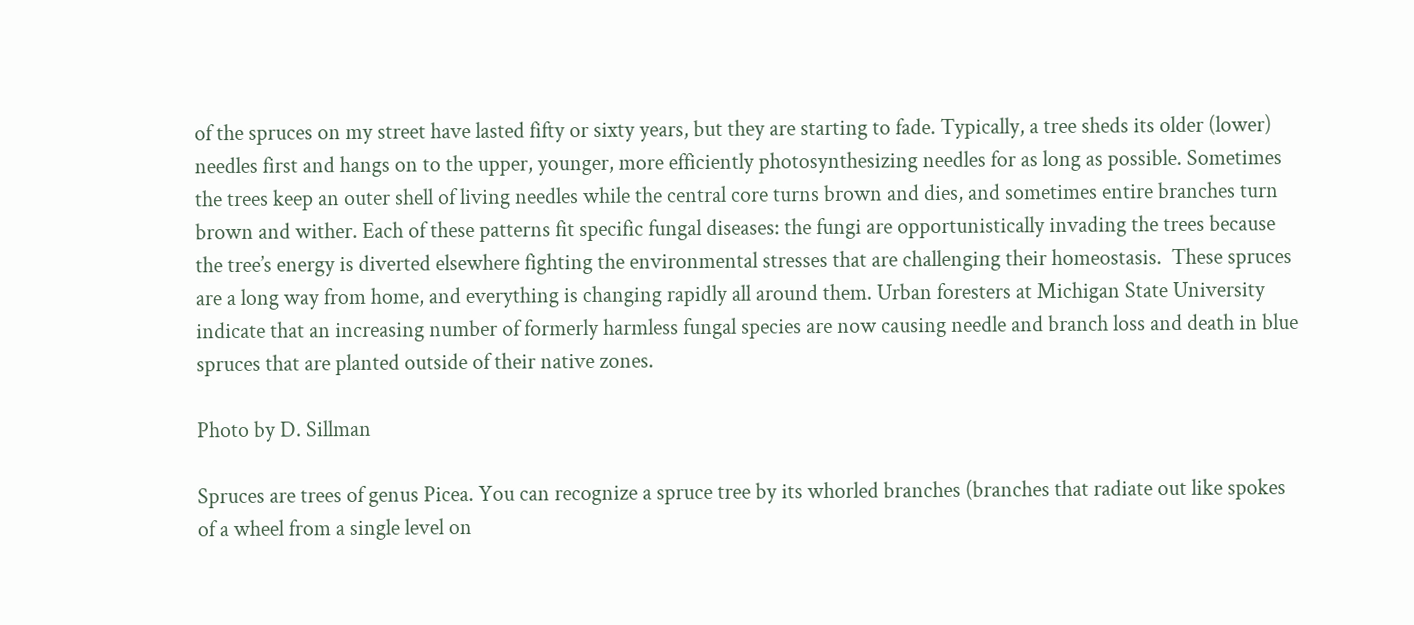of the spruces on my street have lasted fifty or sixty years, but they are starting to fade. Typically, a tree sheds its older (lower) needles first and hangs on to the upper, younger, more efficiently photosynthesizing needles for as long as possible. Sometimes the trees keep an outer shell of living needles while the central core turns brown and dies, and sometimes entire branches turn brown and wither. Each of these patterns fit specific fungal diseases: the fungi are opportunistically invading the trees because the tree’s energy is diverted elsewhere fighting the environmental stresses that are challenging their homeostasis.  These spruces are a long way from home, and everything is changing rapidly all around them. Urban foresters at Michigan State University indicate that an increasing number of formerly harmless fungal species are now causing needle and branch loss and death in blue spruces that are planted outside of their native zones.

Photo by D. Sillman

Spruces are trees of genus Picea. You can recognize a spruce tree by its whorled branches (branches that radiate out like spokes of a wheel from a single level on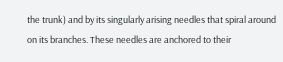the trunk) and by its singularly arising needles that spiral around on its branches. These needles are anchored to their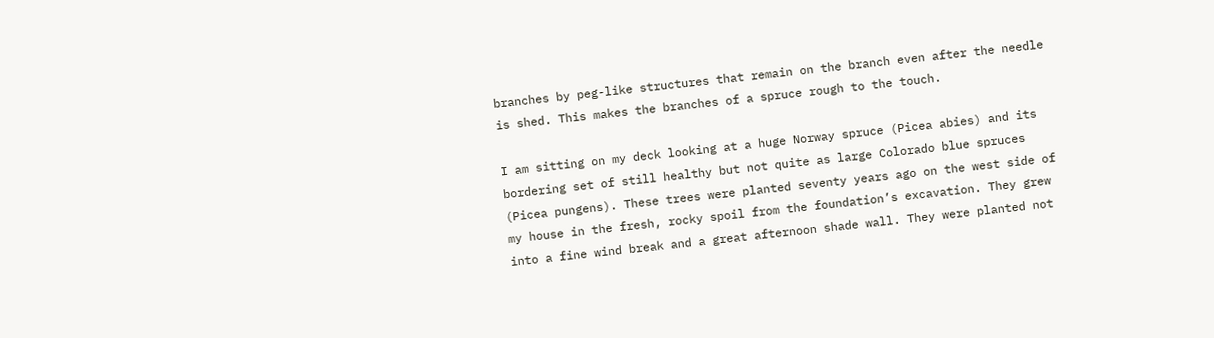branches by peg-like structures that remain on the branch even after the needle is shed. This makes the branches of a spruce rough to the touch.

I am sitting on my deck looking at a huge Norway spruce (Picea abies) and its bordering set of still healthy but not quite as large Colorado blue spruces (Picea pungens). These trees were planted seventy years ago on the west side of my house in the fresh, rocky spoil from the foundation’s excavation. They grew into a fine wind break and a great afternoon shade wall. They were planted not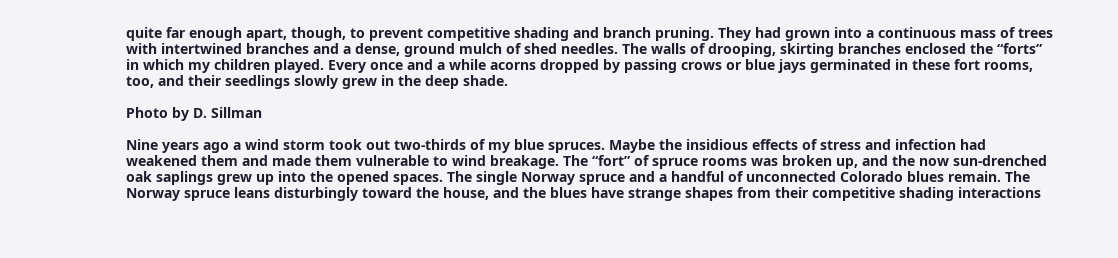quite far enough apart, though, to prevent competitive shading and branch pruning. They had grown into a continuous mass of trees with intertwined branches and a dense, ground mulch of shed needles. The walls of drooping, skirting branches enclosed the “forts” in which my children played. Every once and a while acorns dropped by passing crows or blue jays germinated in these fort rooms, too, and their seedlings slowly grew in the deep shade.

Photo by D. Sillman

Nine years ago a wind storm took out two-thirds of my blue spruces. Maybe the insidious effects of stress and infection had weakened them and made them vulnerable to wind breakage. The “fort” of spruce rooms was broken up, and the now sun-drenched oak saplings grew up into the opened spaces. The single Norway spruce and a handful of unconnected Colorado blues remain. The Norway spruce leans disturbingly toward the house, and the blues have strange shapes from their competitive shading interactions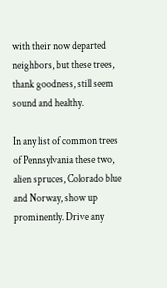with their now departed neighbors, but these trees, thank goodness, still seem sound and healthy.

In any list of common trees of Pennsylvania these two, alien spruces, Colorado blue and Norway, show up prominently. Drive any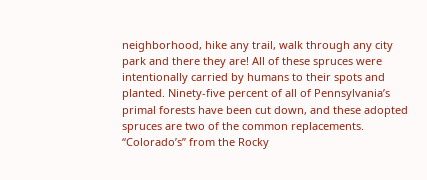neighborhood, hike any trail, walk through any city park and there they are! All of these spruces were intentionally carried by humans to their spots and planted. Ninety-five percent of all of Pennsylvania’s primal forests have been cut down, and these adopted spruces are two of the common replacements. “Colorado’s” from the Rocky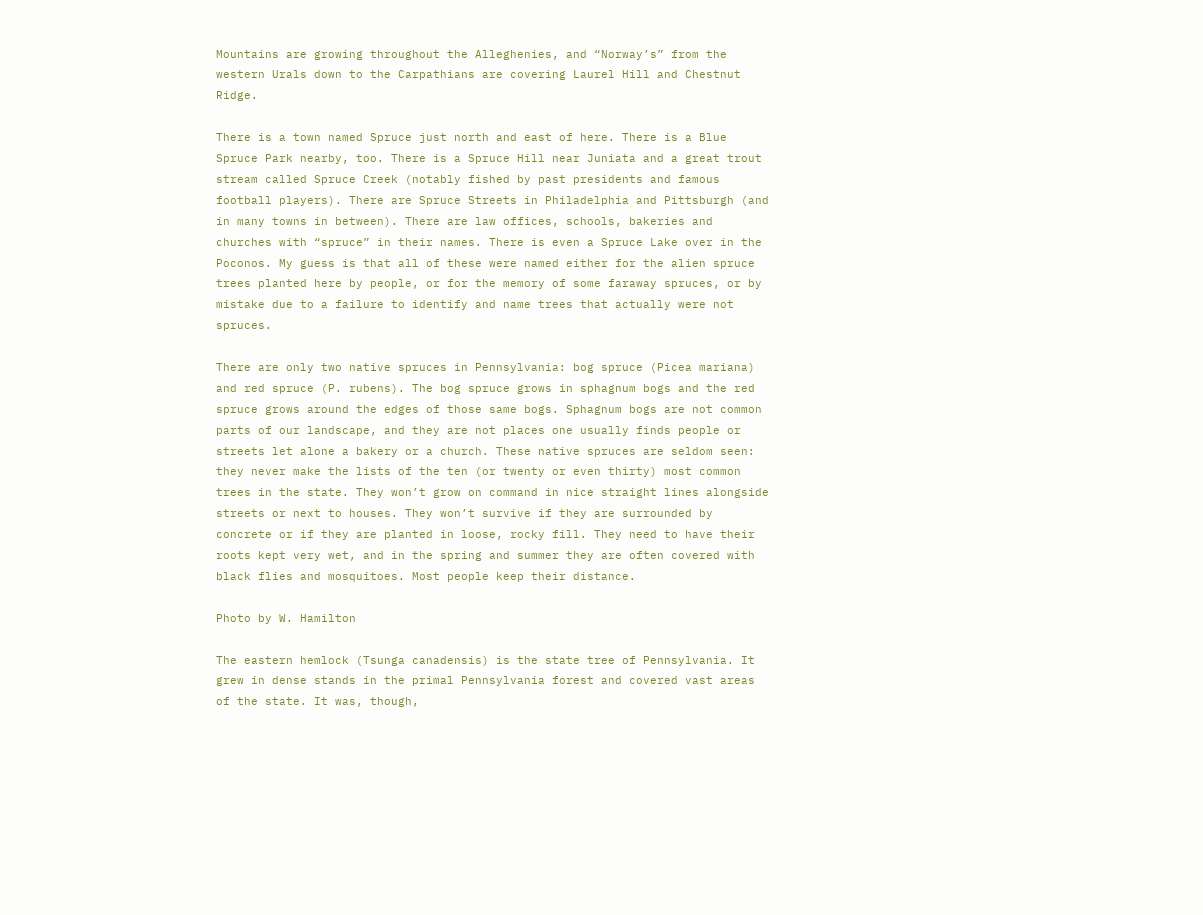Mountains are growing throughout the Alleghenies, and “Norway’s” from the western Urals down to the Carpathians are covering Laurel Hill and Chestnut Ridge.

There is a town named Spruce just north and east of here. There is a Blue Spruce Park nearby, too. There is a Spruce Hill near Juniata and a great trout stream called Spruce Creek (notably fished by past presidents and famous football players). There are Spruce Streets in Philadelphia and Pittsburgh (and in many towns in between). There are law offices, schools, bakeries and churches with “spruce” in their names. There is even a Spruce Lake over in the Poconos. My guess is that all of these were named either for the alien spruce trees planted here by people, or for the memory of some faraway spruces, or by mistake due to a failure to identify and name trees that actually were not spruces.

There are only two native spruces in Pennsylvania: bog spruce (Picea mariana) and red spruce (P. rubens). The bog spruce grows in sphagnum bogs and the red spruce grows around the edges of those same bogs. Sphagnum bogs are not common parts of our landscape, and they are not places one usually finds people or streets let alone a bakery or a church. These native spruces are seldom seen: they never make the lists of the ten (or twenty or even thirty) most common trees in the state. They won’t grow on command in nice straight lines alongside streets or next to houses. They won’t survive if they are surrounded by concrete or if they are planted in loose, rocky fill. They need to have their roots kept very wet, and in the spring and summer they are often covered with black flies and mosquitoes. Most people keep their distance.

Photo by W. Hamilton

The eastern hemlock (Tsunga canadensis) is the state tree of Pennsylvania. It grew in dense stands in the primal Pennsylvania forest and covered vast areas of the state. It was, though,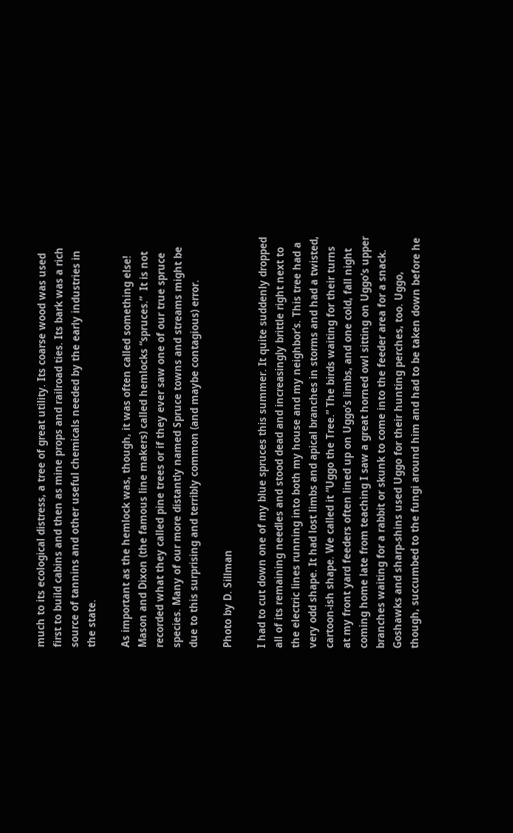much to its ecological distress, a tree of great utility. Its coarse wood was used first to build cabins and then as mine props and railroad ties. Its bark was a rich source of tannins and other useful chemicals needed by the early industries in the state.

As important as the hemlock was, though, it was often called something else! Mason and Dixon (the famous line makers) called hemlocks “spruces.”  It is not recorded what they called pine trees or if they ever saw one of our true spruce species. Many of our more distantly named Spruce towns and streams might be due to this surprising and terribly common (and maybe contagious) error.

Photo by D. Sillman

I had to cut down one of my blue spruces this summer. It quite suddenly dropped all of its remaining needles and stood dead and increasingly brittle right next to the electric lines running into both my house and my neighbor’s. This tree had a very odd shape. It had lost limbs and apical branches in storms and had a twisted, cartoon-ish shape. We called it “Uggo the Tree.” The birds waiting for their turns at my front yard feeders often lined up on Uggo’s limbs, and one cold, fall night coming home late from teaching I saw a great horned owl sitting on Uggo’s upper branches waiting for a rabbit or skunk to come into the feeder area for a snack. Goshawks and sharp-shins used Uggo for their hunting perches, too. Uggo, though, succumbed to the fungi around him and had to be taken down before he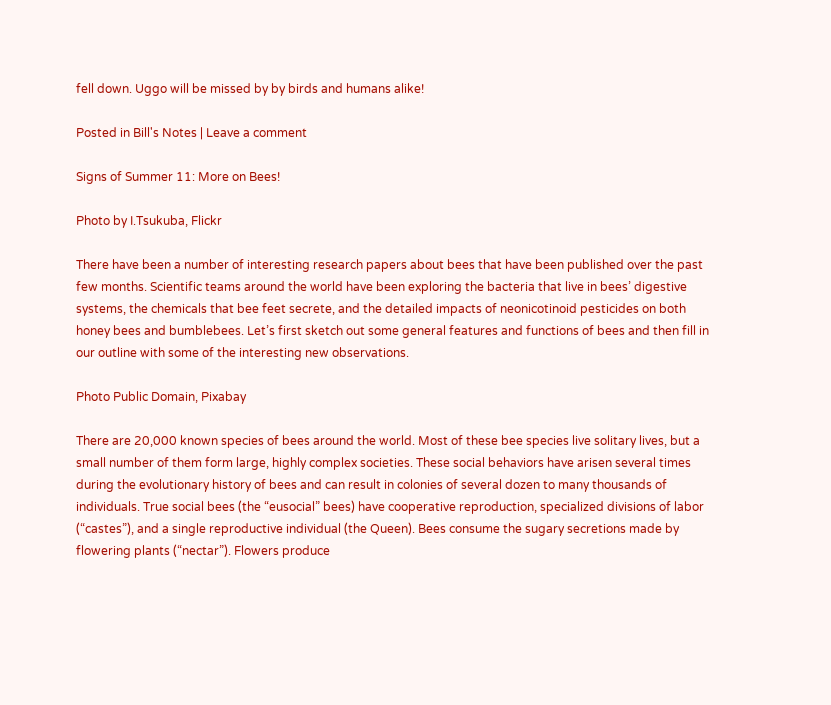fell down. Uggo will be missed by by birds and humans alike!

Posted in Bill's Notes | Leave a comment

Signs of Summer 11: More on Bees!

Photo by I.Tsukuba, Flickr

There have been a number of interesting research papers about bees that have been published over the past few months. Scientific teams around the world have been exploring the bacteria that live in bees’ digestive systems, the chemicals that bee feet secrete, and the detailed impacts of neonicotinoid pesticides on both honey bees and bumblebees. Let’s first sketch out some general features and functions of bees and then fill in our outline with some of the interesting new observations.

Photo Public Domain, Pixabay

There are 20,000 known species of bees around the world. Most of these bee species live solitary lives, but a small number of them form large, highly complex societies. These social behaviors have arisen several times during the evolutionary history of bees and can result in colonies of several dozen to many thousands of individuals. True social bees (the “eusocial” bees) have cooperative reproduction, specialized divisions of labor (“castes”), and a single reproductive individual (the Queen). Bees consume the sugary secretions made by flowering plants (“nectar”). Flowers produce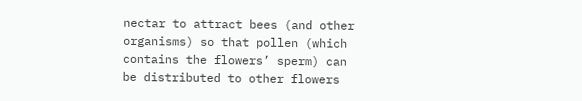nectar to attract bees (and other organisms) so that pollen (which contains the flowers’ sperm) can be distributed to other flowers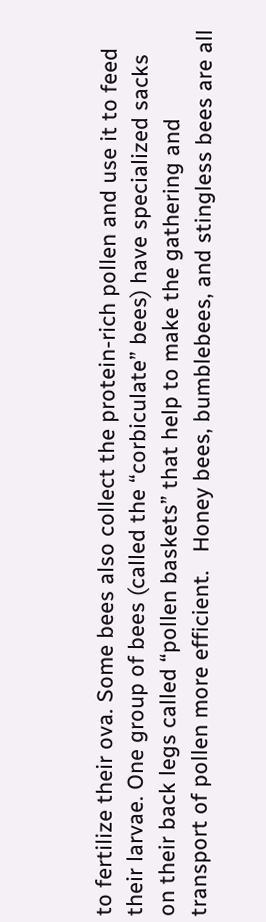to fertilize their ova. Some bees also collect the protein-rich pollen and use it to feed their larvae. One group of bees (called the “corbiculate” bees) have specialized sacks on their back legs called “pollen baskets” that help to make the gathering and transport of pollen more efficient.   Honey bees, bumblebees, and stingless bees are all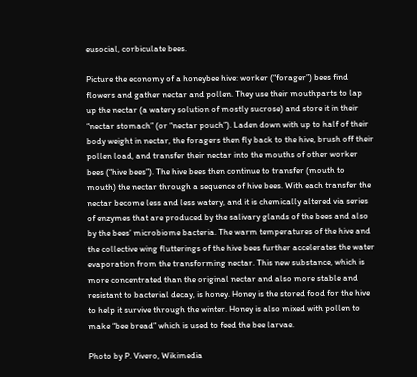eusocial, corbiculate bees.

Picture the economy of a honeybee hive: worker (“forager”) bees find flowers and gather nectar and pollen. They use their mouthparts to lap up the nectar (a watery solution of mostly sucrose) and store it in their “nectar stomach” (or “nectar pouch”). Laden down with up to half of their body weight in nectar, the foragers then fly back to the hive, brush off their pollen load, and transfer their nectar into the mouths of other worker bees (“hive bees”). The hive bees then continue to transfer (mouth to mouth) the nectar through a sequence of hive bees. With each transfer the nectar become less and less watery, and it is chemically altered via series of enzymes that are produced by the salivary glands of the bees and also by the bees’ microbiome bacteria. The warm temperatures of the hive and the collective wing flutterings of the hive bees further accelerates the water evaporation from the transforming nectar. This new substance, which is more concentrated than the original nectar and also more stable and resistant to bacterial decay, is honey. Honey is the stored food for the hive to help it survive through the winter. Honey is also mixed with pollen to make “bee bread” which is used to feed the bee larvae.

Photo by P. Vivero, Wikimedia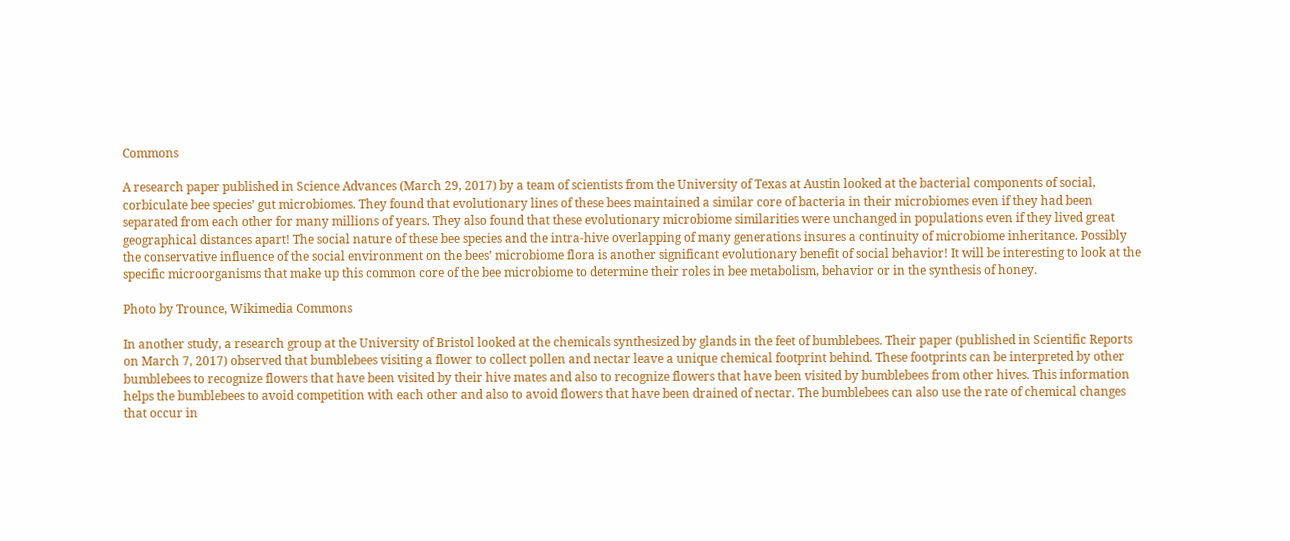Commons

A research paper published in Science Advances (March 29, 2017) by a team of scientists from the University of Texas at Austin looked at the bacterial components of social, corbiculate bee species’ gut microbiomes. They found that evolutionary lines of these bees maintained a similar core of bacteria in their microbiomes even if they had been separated from each other for many millions of years. They also found that these evolutionary microbiome similarities were unchanged in populations even if they lived great geographical distances apart! The social nature of these bee species and the intra-hive overlapping of many generations insures a continuity of microbiome inheritance. Possibly the conservative influence of the social environment on the bees’ microbiome flora is another significant evolutionary benefit of social behavior! It will be interesting to look at the specific microorganisms that make up this common core of the bee microbiome to determine their roles in bee metabolism, behavior or in the synthesis of honey.

Photo by Trounce, Wikimedia Commons

In another study, a research group at the University of Bristol looked at the chemicals synthesized by glands in the feet of bumblebees. Their paper (published in Scientific Reports on March 7, 2017) observed that bumblebees visiting a flower to collect pollen and nectar leave a unique chemical footprint behind. These footprints can be interpreted by other bumblebees to recognize flowers that have been visited by their hive mates and also to recognize flowers that have been visited by bumblebees from other hives. This information helps the bumblebees to avoid competition with each other and also to avoid flowers that have been drained of nectar. The bumblebees can also use the rate of chemical changes that occur in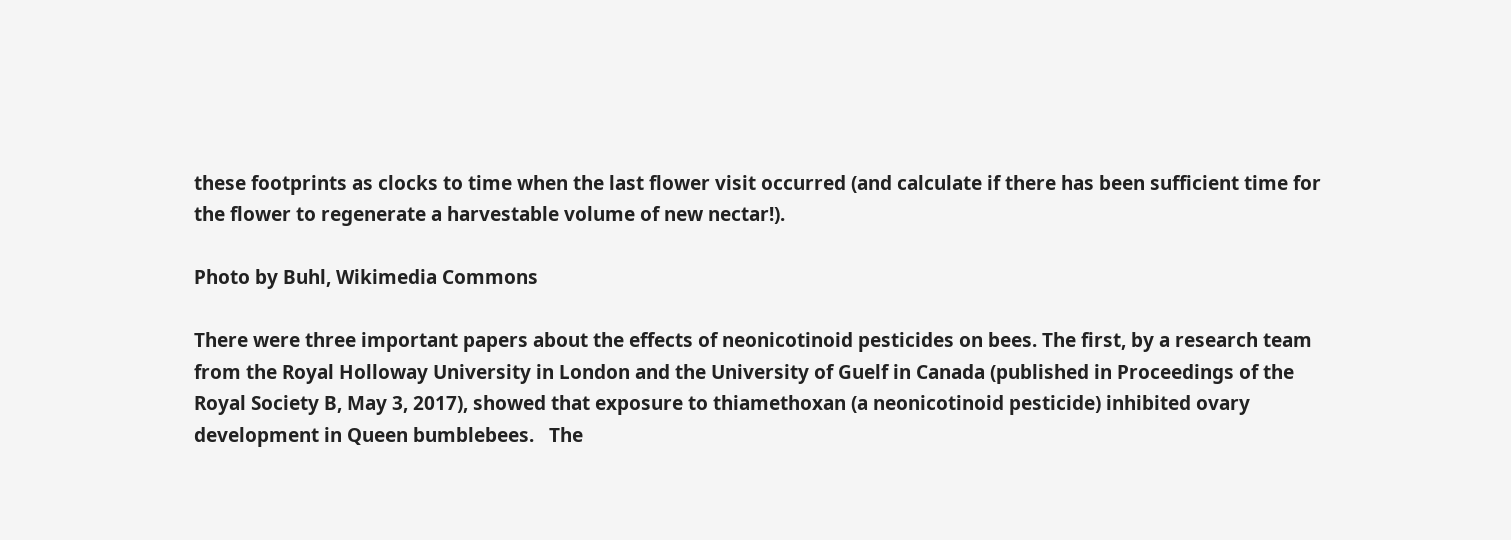these footprints as clocks to time when the last flower visit occurred (and calculate if there has been sufficient time for the flower to regenerate a harvestable volume of new nectar!).

Photo by Buhl, Wikimedia Commons

There were three important papers about the effects of neonicotinoid pesticides on bees. The first, by a research team from the Royal Holloway University in London and the University of Guelf in Canada (published in Proceedings of the Royal Society B, May 3, 2017), showed that exposure to thiamethoxan (a neonicotinoid pesticide) inhibited ovary development in Queen bumblebees.   The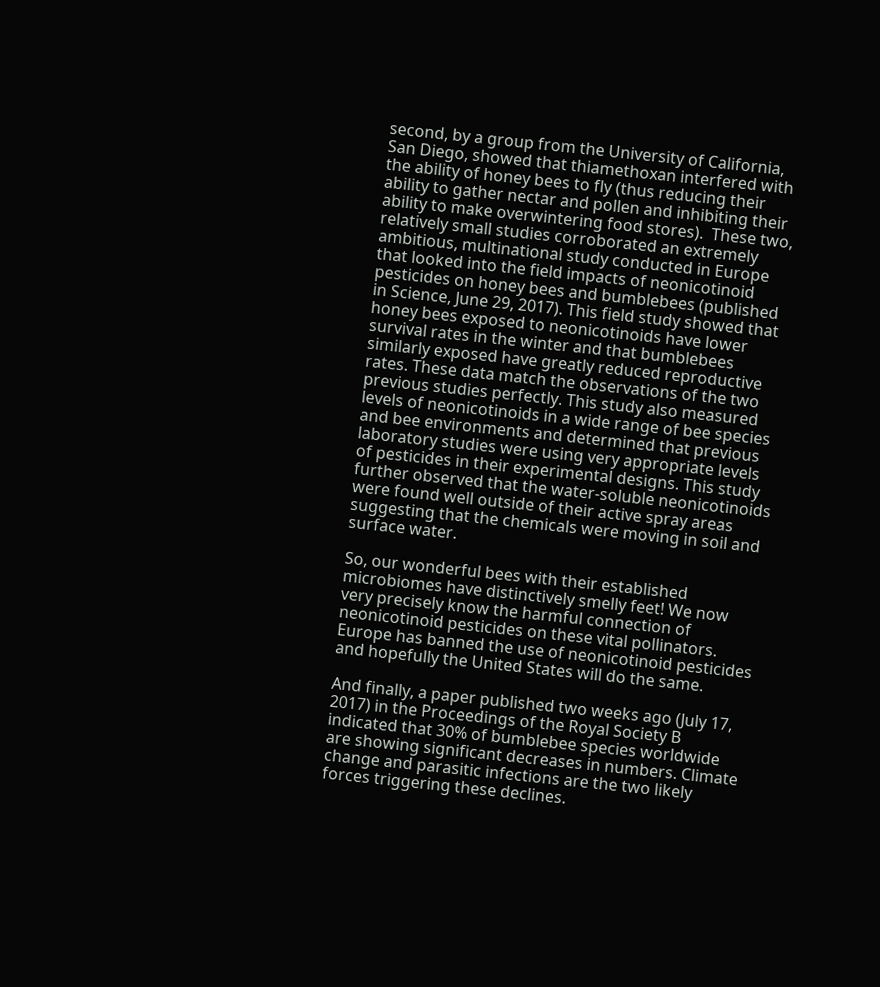second, by a group from the University of California, San Diego, showed that thiamethoxan interfered with the ability of honey bees to fly (thus reducing their ability to gather nectar and pollen and inhibiting their ability to make overwintering food stores).  These two, relatively small studies corroborated an extremely ambitious, multinational study conducted in Europe that looked into the field impacts of neonicotinoid pesticides on honey bees and bumblebees (published in Science, June 29, 2017). This field study showed that honey bees exposed to neonicotinoids have lower survival rates in the winter and that bumblebees similarly exposed have greatly reduced reproductive rates. These data match the observations of the two previous studies perfectly. This study also measured levels of neonicotinoids in a wide range of bee species and bee environments and determined that previous laboratory studies were using very appropriate levels of pesticides in their experimental designs. This study further observed that the water-soluble neonicotinoids were found well outside of their active spray areas suggesting that the chemicals were moving in soil and surface water.

So, our wonderful bees with their established microbiomes have distinctively smelly feet! We now very precisely know the harmful connection of neonicotinoid pesticides on these vital pollinators. Europe has banned the use of neonicotinoid pesticides and hopefully the United States will do the same.

And finally, a paper published two weeks ago (July 17, 2017) in the Proceedings of the Royal Society B indicated that 30% of bumblebee species worldwide are showing significant decreases in numbers. Climate change and parasitic infections are the two likely forces triggering these declines.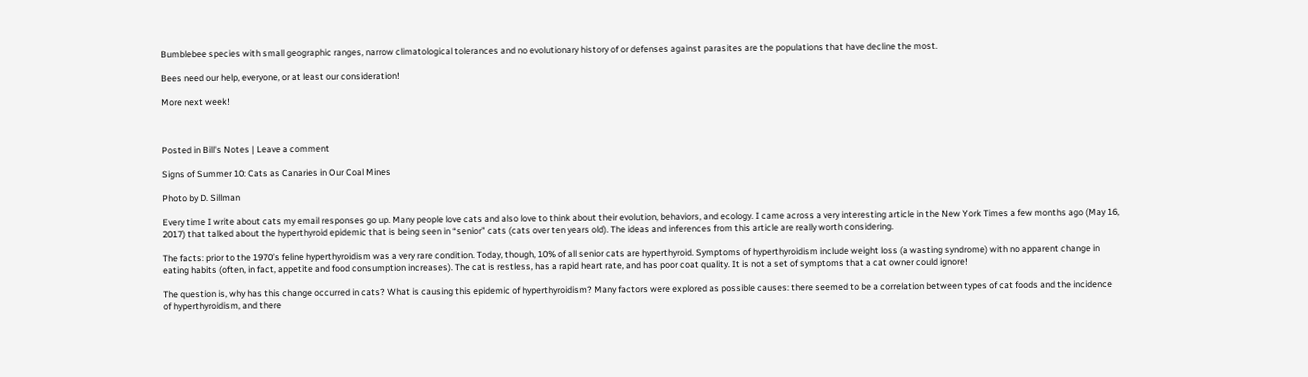Bumblebee species with small geographic ranges, narrow climatological tolerances and no evolutionary history of or defenses against parasites are the populations that have decline the most.

Bees need our help, everyone, or at least our consideration!

More next week!



Posted in Bill's Notes | Leave a comment

Signs of Summer 10: Cats as Canaries in Our Coal Mines

Photo by D. Sillman

Every time I write about cats my email responses go up. Many people love cats and also love to think about their evolution, behaviors, and ecology. I came across a very interesting article in the New York Times a few months ago (May 16, 2017) that talked about the hyperthyroid epidemic that is being seen in “senior” cats (cats over ten years old). The ideas and inferences from this article are really worth considering.

The facts: prior to the 1970’s feline hyperthyroidism was a very rare condition. Today, though, 10% of all senior cats are hyperthyroid. Symptoms of hyperthyroidism include weight loss (a wasting syndrome) with no apparent change in eating habits (often, in fact, appetite and food consumption increases). The cat is restless, has a rapid heart rate, and has poor coat quality. It is not a set of symptoms that a cat owner could ignore!

The question is, why has this change occurred in cats? What is causing this epidemic of hyperthyroidism? Many factors were explored as possible causes: there seemed to be a correlation between types of cat foods and the incidence of hyperthyroidism, and there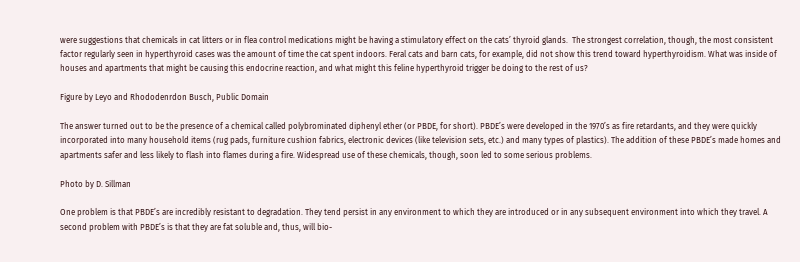were suggestions that chemicals in cat litters or in flea control medications might be having a stimulatory effect on the cats’ thyroid glands.  The strongest correlation, though, the most consistent factor regularly seen in hyperthyroid cases was the amount of time the cat spent indoors. Feral cats and barn cats, for example, did not show this trend toward hyperthyroidism. What was inside of houses and apartments that might be causing this endocrine reaction, and what might this feline hyperthyroid trigger be doing to the rest of us?

Figure by Leyo and Rhododenrdon Busch, Public Domain

The answer turned out to be the presence of a chemical called polybrominated diphenyl ether (or PBDE, for short). PBDE’s were developed in the 1970’s as fire retardants, and they were quickly incorporated into many household items (rug pads, furniture cushion fabrics, electronic devices (like television sets, etc.) and many types of plastics). The addition of these PBDE’s made homes and apartments safer and less likely to flash into flames during a fire. Widespread use of these chemicals, though, soon led to some serious problems.

Photo by D. Sillman

One problem is that PBDE’s are incredibly resistant to degradation. They tend persist in any environment to which they are introduced or in any subsequent environment into which they travel. A second problem with PBDE’s is that they are fat soluble and, thus, will bio-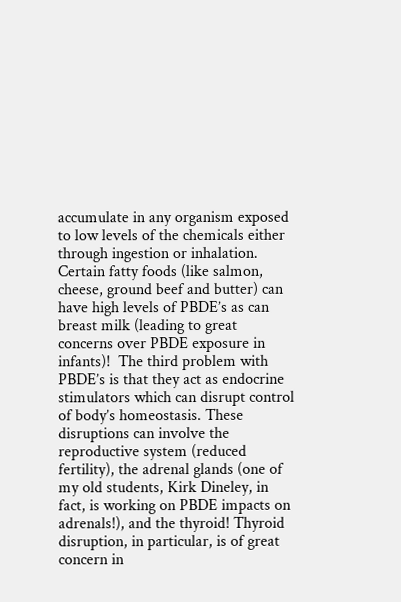accumulate in any organism exposed to low levels of the chemicals either through ingestion or inhalation. Certain fatty foods (like salmon, cheese, ground beef and butter) can have high levels of PBDE’s as can breast milk (leading to great concerns over PBDE exposure in infants)!  The third problem with PBDE’s is that they act as endocrine stimulators which can disrupt control of body’s homeostasis. These disruptions can involve the reproductive system (reduced fertility), the adrenal glands (one of my old students, Kirk Dineley, in fact, is working on PBDE impacts on adrenals!), and the thyroid! Thyroid disruption, in particular, is of great concern in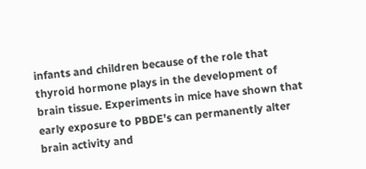infants and children because of the role that thyroid hormone plays in the development of brain tissue. Experiments in mice have shown that early exposure to PBDE’s can permanently alter brain activity and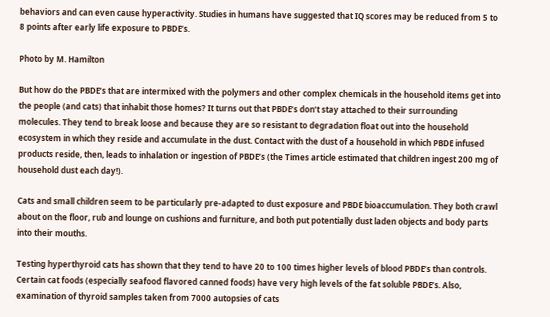behaviors and can even cause hyperactivity. Studies in humans have suggested that IQ scores may be reduced from 5 to 8 points after early life exposure to PBDE’s.

Photo by M. Hamilton

But how do the PBDE’s that are intermixed with the polymers and other complex chemicals in the household items get into the people (and cats) that inhabit those homes? It turns out that PBDE’s don’t stay attached to their surrounding molecules. They tend to break loose and because they are so resistant to degradation float out into the household ecosystem in which they reside and accumulate in the dust. Contact with the dust of a household in which PBDE infused products reside, then, leads to inhalation or ingestion of PBDE’s (the Times article estimated that children ingest 200 mg of household dust each day!).

Cats and small children seem to be particularly pre-adapted to dust exposure and PBDE bioaccumulation. They both crawl about on the floor, rub and lounge on cushions and furniture, and both put potentially dust laden objects and body parts into their mouths.

Testing hyperthyroid cats has shown that they tend to have 20 to 100 times higher levels of blood PBDE’s than controls. Certain cat foods (especially seafood flavored canned foods) have very high levels of the fat soluble PBDE’s. Also, examination of thyroid samples taken from 7000 autopsies of cats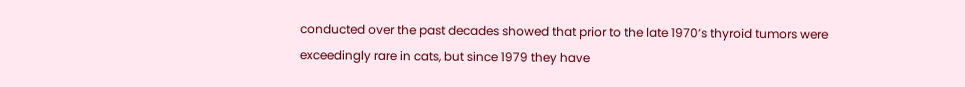conducted over the past decades showed that prior to the late 1970’s thyroid tumors were exceedingly rare in cats, but since 1979 they have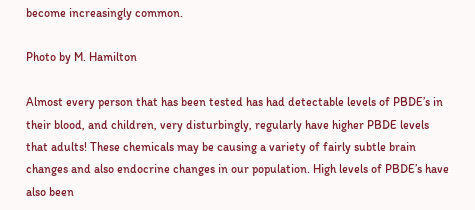become increasingly common.

Photo by M. Hamilton

Almost every person that has been tested has had detectable levels of PBDE’s in their blood, and children, very disturbingly, regularly have higher PBDE levels that adults! These chemicals may be causing a variety of fairly subtle brain changes and also endocrine changes in our population. High levels of PBDE’s have also been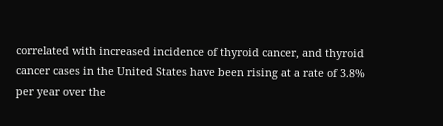correlated with increased incidence of thyroid cancer, and thyroid cancer cases in the United States have been rising at a rate of 3.8% per year over the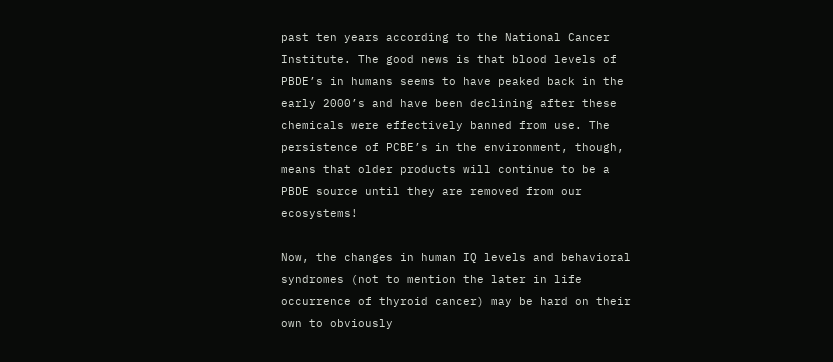past ten years according to the National Cancer Institute. The good news is that blood levels of PBDE’s in humans seems to have peaked back in the early 2000’s and have been declining after these chemicals were effectively banned from use. The persistence of PCBE’s in the environment, though, means that older products will continue to be a PBDE source until they are removed from our ecosystems!

Now, the changes in human IQ levels and behavioral syndromes (not to mention the later in life occurrence of thyroid cancer) may be hard on their own to obviously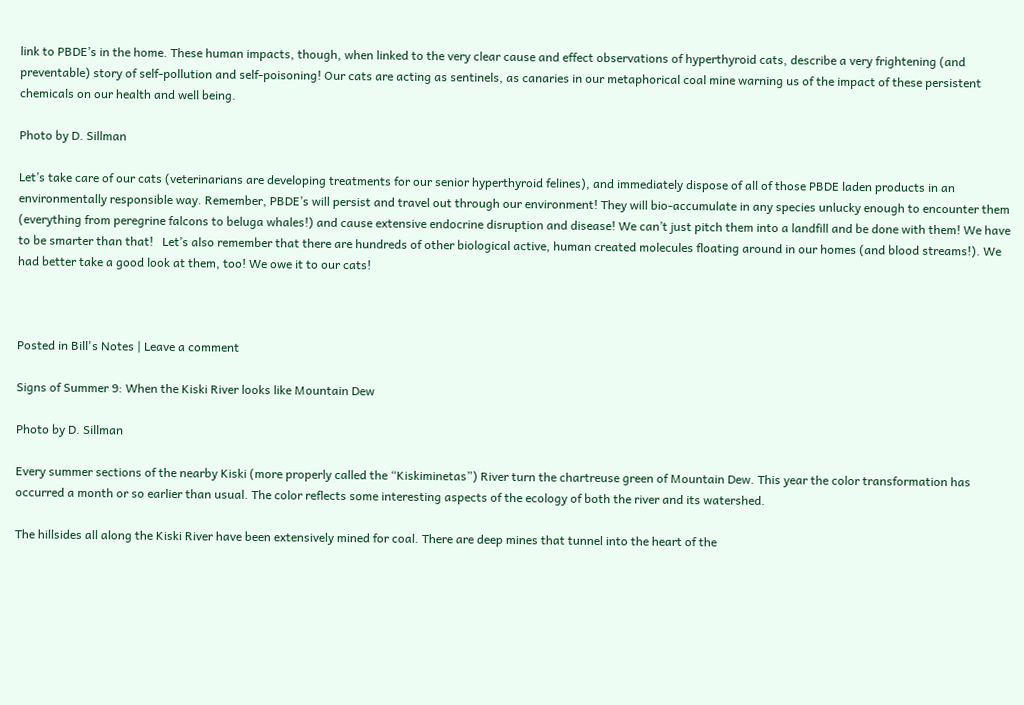link to PBDE’s in the home. These human impacts, though, when linked to the very clear cause and effect observations of hyperthyroid cats, describe a very frightening (and preventable) story of self-pollution and self-poisoning! Our cats are acting as sentinels, as canaries in our metaphorical coal mine warning us of the impact of these persistent chemicals on our health and well being.

Photo by D. Sillman

Let’s take care of our cats (veterinarians are developing treatments for our senior hyperthyroid felines), and immediately dispose of all of those PBDE laden products in an environmentally responsible way. Remember, PBDE’s will persist and travel out through our environment! They will bio-accumulate in any species unlucky enough to encounter them (everything from peregrine falcons to beluga whales!) and cause extensive endocrine disruption and disease! We can’t just pitch them into a landfill and be done with them! We have to be smarter than that!   Let’s also remember that there are hundreds of other biological active, human created molecules floating around in our homes (and blood streams!). We had better take a good look at them, too! We owe it to our cats!



Posted in Bill's Notes | Leave a comment

Signs of Summer 9: When the Kiski River looks like Mountain Dew

Photo by D. Sillman

Every summer sections of the nearby Kiski (more properly called the “Kiskiminetas”) River turn the chartreuse green of Mountain Dew. This year the color transformation has occurred a month or so earlier than usual. The color reflects some interesting aspects of the ecology of both the river and its watershed.

The hillsides all along the Kiski River have been extensively mined for coal. There are deep mines that tunnel into the heart of the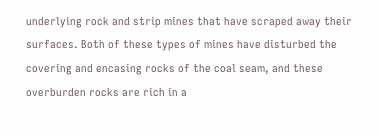underlying rock and strip mines that have scraped away their surfaces. Both of these types of mines have disturbed the covering and encasing rocks of the coal seam, and these overburden rocks are rich in a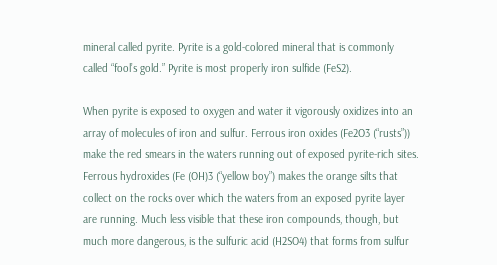mineral called pyrite. Pyrite is a gold-colored mineral that is commonly called “fool’s gold.” Pyrite is most properly iron sulfide (FeS2).

When pyrite is exposed to oxygen and water it vigorously oxidizes into an array of molecules of iron and sulfur. Ferrous iron oxides (Fe2O3 (“rusts”)) make the red smears in the waters running out of exposed pyrite-rich sites. Ferrous hydroxides (Fe (OH)3 (“yellow boy”) makes the orange silts that collect on the rocks over which the waters from an exposed pyrite layer are running. Much less visible that these iron compounds, though, but much more dangerous, is the sulfuric acid (H2SO4) that forms from sulfur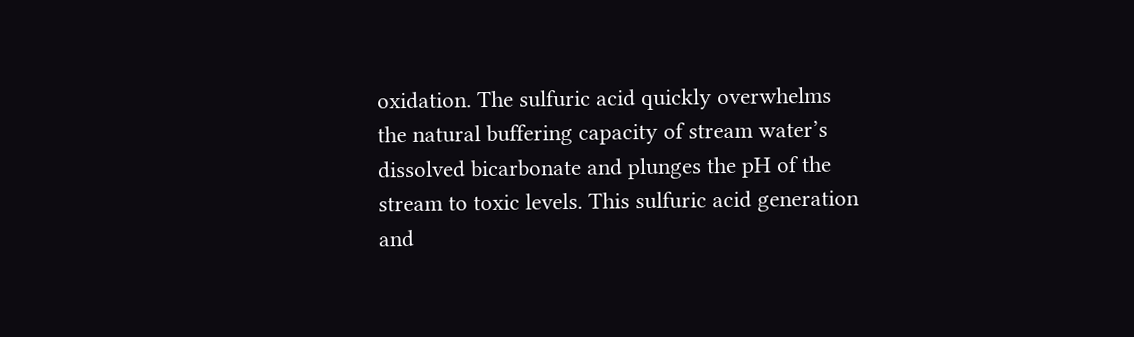oxidation. The sulfuric acid quickly overwhelms the natural buffering capacity of stream water’s dissolved bicarbonate and plunges the pH of the stream to toxic levels. This sulfuric acid generation and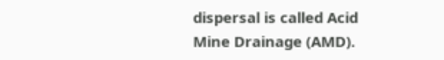dispersal is called Acid Mine Drainage (AMD).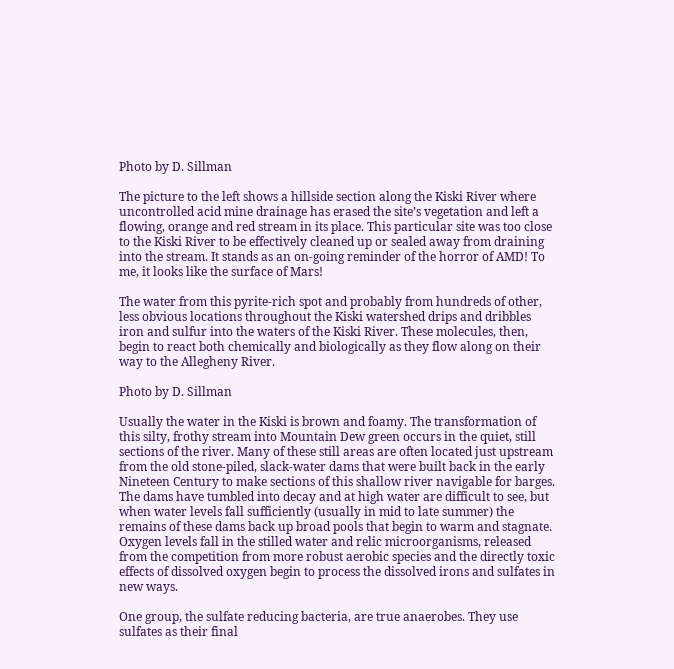Photo by D. Sillman

The picture to the left shows a hillside section along the Kiski River where uncontrolled acid mine drainage has erased the site’s vegetation and left a flowing, orange and red stream in its place. This particular site was too close to the Kiski River to be effectively cleaned up or sealed away from draining into the stream. It stands as an on-going reminder of the horror of AMD! To me, it looks like the surface of Mars!

The water from this pyrite-rich spot and probably from hundreds of other, less obvious locations throughout the Kiski watershed drips and dribbles iron and sulfur into the waters of the Kiski River. These molecules, then, begin to react both chemically and biologically as they flow along on their way to the Allegheny River.

Photo by D. Sillman

Usually the water in the Kiski is brown and foamy. The transformation of this silty, frothy stream into Mountain Dew green occurs in the quiet, still sections of the river. Many of these still areas are often located just upstream from the old stone-piled, slack-water dams that were built back in the early Nineteen Century to make sections of this shallow river navigable for barges. The dams have tumbled into decay and at high water are difficult to see, but when water levels fall sufficiently (usually in mid to late summer) the remains of these dams back up broad pools that begin to warm and stagnate. Oxygen levels fall in the stilled water and relic microorganisms, released from the competition from more robust aerobic species and the directly toxic effects of dissolved oxygen begin to process the dissolved irons and sulfates in new ways.

One group, the sulfate reducing bacteria, are true anaerobes. They use sulfates as their final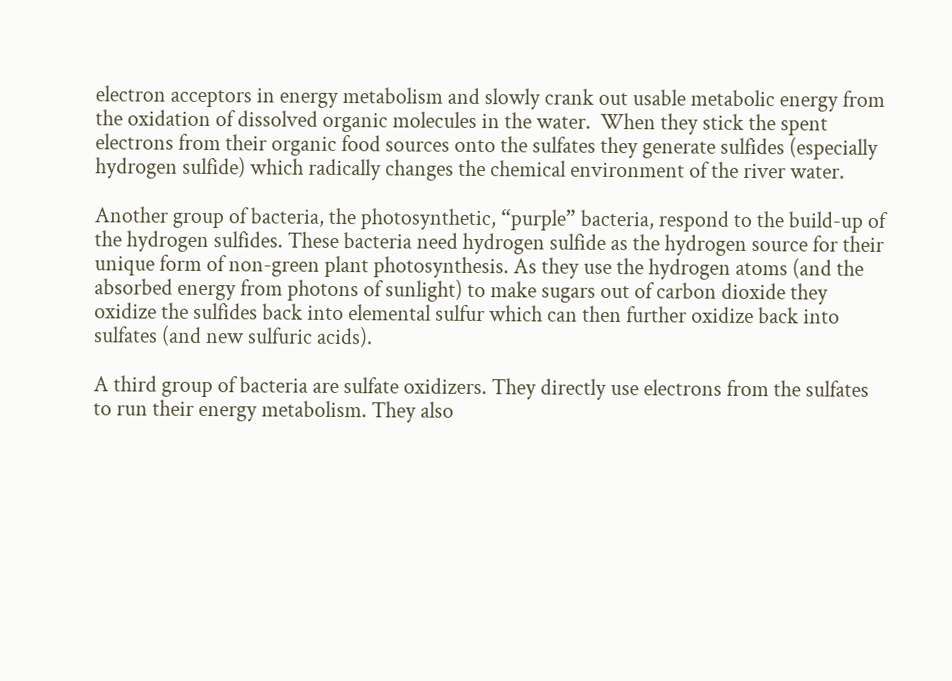electron acceptors in energy metabolism and slowly crank out usable metabolic energy from the oxidation of dissolved organic molecules in the water.  When they stick the spent electrons from their organic food sources onto the sulfates they generate sulfides (especially hydrogen sulfide) which radically changes the chemical environment of the river water.

Another group of bacteria, the photosynthetic, “purple” bacteria, respond to the build-up of the hydrogen sulfides. These bacteria need hydrogen sulfide as the hydrogen source for their unique form of non-green plant photosynthesis. As they use the hydrogen atoms (and the absorbed energy from photons of sunlight) to make sugars out of carbon dioxide they oxidize the sulfides back into elemental sulfur which can then further oxidize back into sulfates (and new sulfuric acids).

A third group of bacteria are sulfate oxidizers. They directly use electrons from the sulfates to run their energy metabolism. They also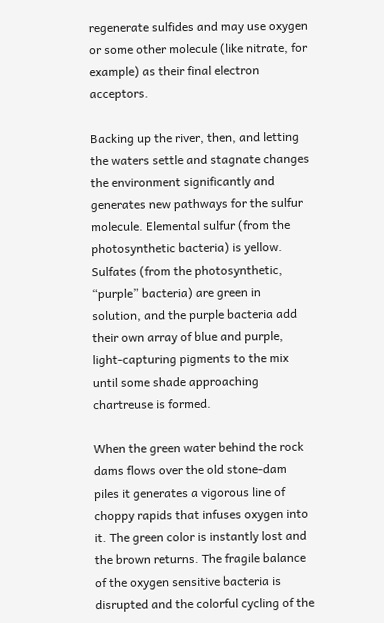regenerate sulfides and may use oxygen or some other molecule (like nitrate, for example) as their final electron acceptors.

Backing up the river, then, and letting the waters settle and stagnate changes the environment significantly and generates new pathways for the sulfur molecule. Elemental sulfur (from the photosynthetic bacteria) is yellow. Sulfates (from the photosynthetic, “purple” bacteria) are green in solution, and the purple bacteria add their own array of blue and purple, light-capturing pigments to the mix until some shade approaching chartreuse is formed.

When the green water behind the rock dams flows over the old stone-dam piles it generates a vigorous line of choppy rapids that infuses oxygen into it. The green color is instantly lost and the brown returns. The fragile balance of the oxygen sensitive bacteria is disrupted and the colorful cycling of the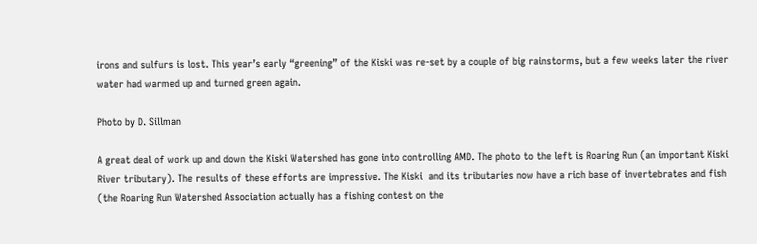irons and sulfurs is lost. This year’s early “greening” of the Kiski was re-set by a couple of big rainstorms, but a few weeks later the river water had warmed up and turned green again.

Photo by D. Sillman

A great deal of work up and down the Kiski Watershed has gone into controlling AMD. The photo to the left is Roaring Run (an important Kiski River tributary). The results of these efforts are impressive. The Kiski  and its tributaries now have a rich base of invertebrates and fish (the Roaring Run Watershed Association actually has a fishing contest on the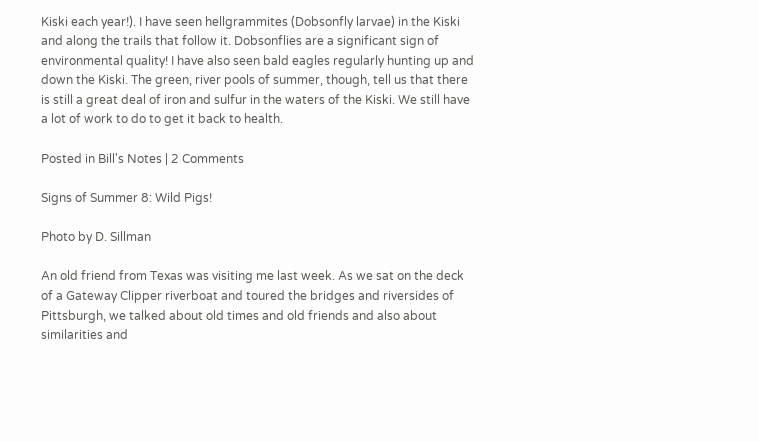Kiski each year!). I have seen hellgrammites (Dobsonfly larvae) in the Kiski and along the trails that follow it. Dobsonflies are a significant sign of environmental quality! I have also seen bald eagles regularly hunting up and down the Kiski. The green, river pools of summer, though, tell us that there is still a great deal of iron and sulfur in the waters of the Kiski. We still have a lot of work to do to get it back to health.

Posted in Bill's Notes | 2 Comments

Signs of Summer 8: Wild Pigs!

Photo by D. Sillman

An old friend from Texas was visiting me last week. As we sat on the deck of a Gateway Clipper riverboat and toured the bridges and riversides of Pittsburgh, we talked about old times and old friends and also about similarities and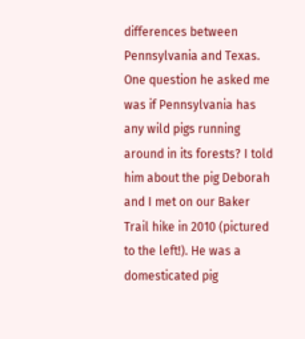differences between Pennsylvania and Texas. One question he asked me was if Pennsylvania has any wild pigs running around in its forests? I told him about the pig Deborah and I met on our Baker Trail hike in 2010 (pictured to the left!). He was a domesticated pig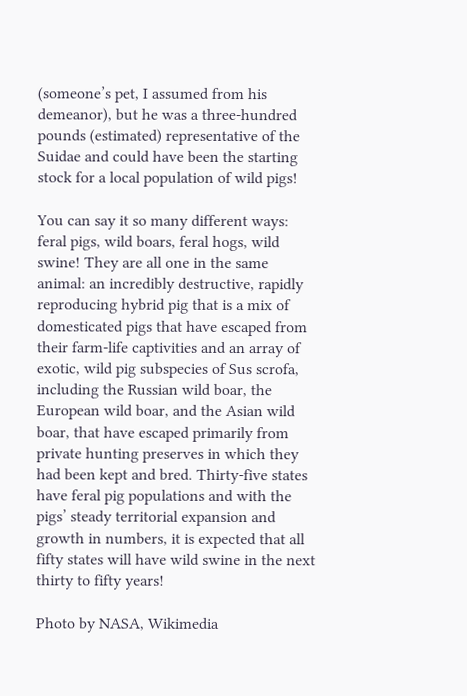(someone’s pet, I assumed from his demeanor), but he was a three-hundred pounds (estimated) representative of the Suidae and could have been the starting stock for a local population of wild pigs!

You can say it so many different ways: feral pigs, wild boars, feral hogs, wild swine! They are all one in the same animal: an incredibly destructive, rapidly reproducing hybrid pig that is a mix of domesticated pigs that have escaped from their farm-life captivities and an array of exotic, wild pig subspecies of Sus scrofa, including the Russian wild boar, the European wild boar, and the Asian wild boar, that have escaped primarily from private hunting preserves in which they had been kept and bred. Thirty-five states have feral pig populations and with the pigs’ steady territorial expansion and growth in numbers, it is expected that all fifty states will have wild swine in the next thirty to fifty years!

Photo by NASA, Wikimedia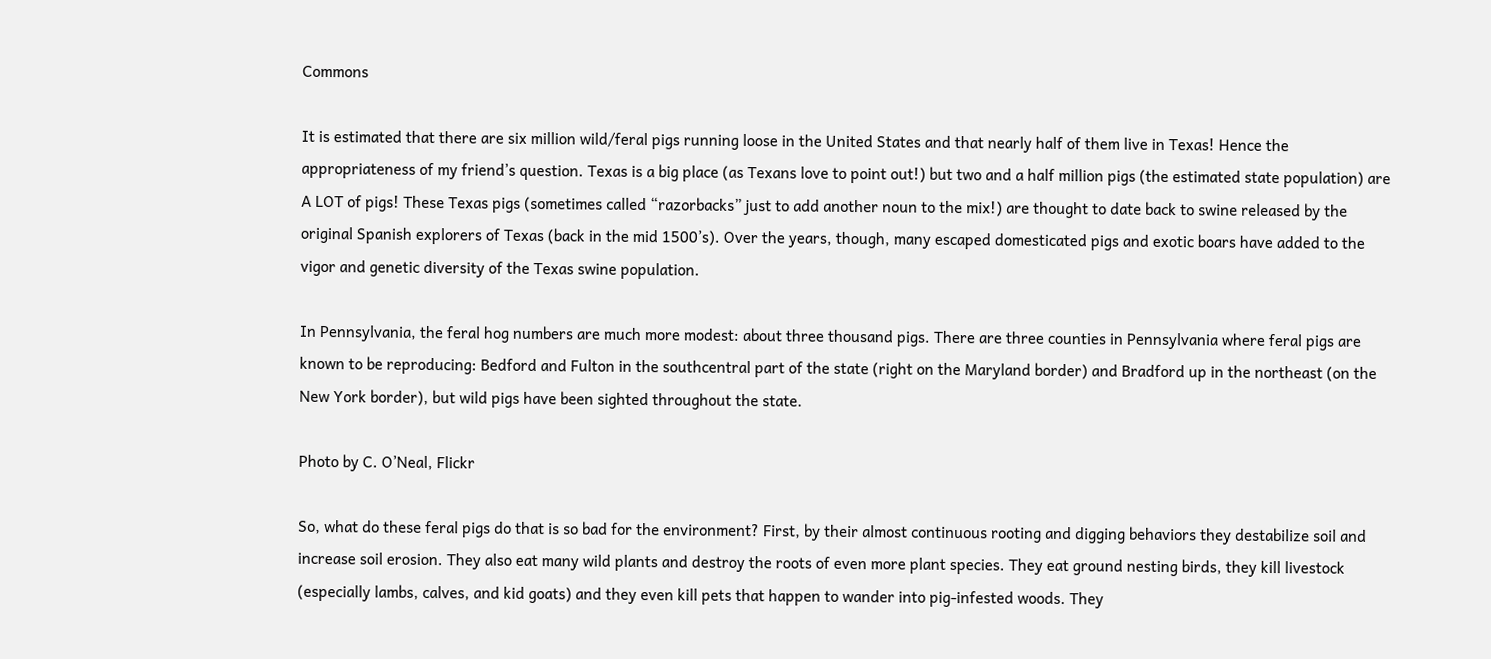Commons

It is estimated that there are six million wild/feral pigs running loose in the United States and that nearly half of them live in Texas! Hence the appropriateness of my friend’s question. Texas is a big place (as Texans love to point out!) but two and a half million pigs (the estimated state population) are A LOT of pigs! These Texas pigs (sometimes called “razorbacks” just to add another noun to the mix!) are thought to date back to swine released by the original Spanish explorers of Texas (back in the mid 1500’s). Over the years, though, many escaped domesticated pigs and exotic boars have added to the vigor and genetic diversity of the Texas swine population.

In Pennsylvania, the feral hog numbers are much more modest: about three thousand pigs. There are three counties in Pennsylvania where feral pigs are known to be reproducing: Bedford and Fulton in the southcentral part of the state (right on the Maryland border) and Bradford up in the northeast (on the New York border), but wild pigs have been sighted throughout the state.

Photo by C. O’Neal, Flickr

So, what do these feral pigs do that is so bad for the environment? First, by their almost continuous rooting and digging behaviors they destabilize soil and increase soil erosion. They also eat many wild plants and destroy the roots of even more plant species. They eat ground nesting birds, they kill livestock (especially lambs, calves, and kid goats) and they even kill pets that happen to wander into pig-infested woods. They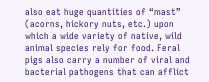also eat huge quantities of “mast” (acorns, hickory nuts, etc.) upon which a wide variety of native, wild animal species rely for food. Feral pigs also carry a number of viral and bacterial pathogens that can afflict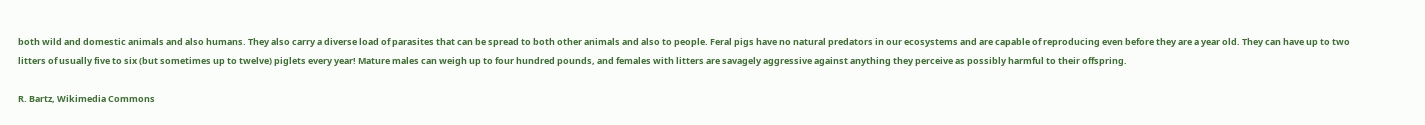both wild and domestic animals and also humans. They also carry a diverse load of parasites that can be spread to both other animals and also to people. Feral pigs have no natural predators in our ecosystems and are capable of reproducing even before they are a year old. They can have up to two litters of usually five to six (but sometimes up to twelve) piglets every year! Mature males can weigh up to four hundred pounds, and females with litters are savagely aggressive against anything they perceive as possibly harmful to their offspring.

R. Bartz, Wikimedia Commons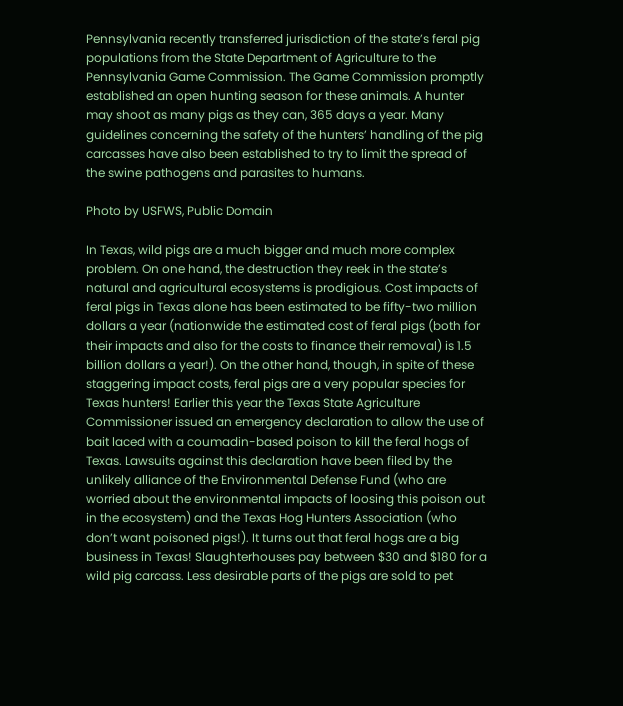Pennsylvania recently transferred jurisdiction of the state’s feral pig populations from the State Department of Agriculture to the Pennsylvania Game Commission. The Game Commission promptly established an open hunting season for these animals. A hunter may shoot as many pigs as they can, 365 days a year. Many guidelines concerning the safety of the hunters’ handling of the pig carcasses have also been established to try to limit the spread of the swine pathogens and parasites to humans.

Photo by USFWS, Public Domain

In Texas, wild pigs are a much bigger and much more complex problem. On one hand, the destruction they reek in the state’s natural and agricultural ecosystems is prodigious. Cost impacts of feral pigs in Texas alone has been estimated to be fifty-two million dollars a year (nationwide the estimated cost of feral pigs (both for their impacts and also for the costs to finance their removal) is 1.5 billion dollars a year!). On the other hand, though, in spite of these staggering impact costs, feral pigs are a very popular species for Texas hunters! Earlier this year the Texas State Agriculture Commissioner issued an emergency declaration to allow the use of bait laced with a coumadin-based poison to kill the feral hogs of Texas. Lawsuits against this declaration have been filed by the unlikely alliance of the Environmental Defense Fund (who are worried about the environmental impacts of loosing this poison out in the ecosystem) and the Texas Hog Hunters Association (who don’t want poisoned pigs!). It turns out that feral hogs are a big business in Texas! Slaughterhouses pay between $30 and $180 for a wild pig carcass. Less desirable parts of the pigs are sold to pet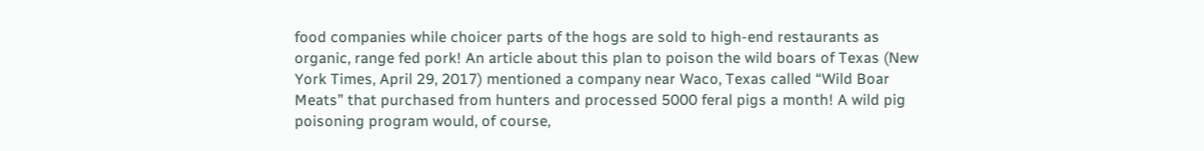food companies while choicer parts of the hogs are sold to high-end restaurants as organic, range fed pork! An article about this plan to poison the wild boars of Texas (New York Times, April 29, 2017) mentioned a company near Waco, Texas called “Wild Boar Meats” that purchased from hunters and processed 5000 feral pigs a month! A wild pig poisoning program would, of course,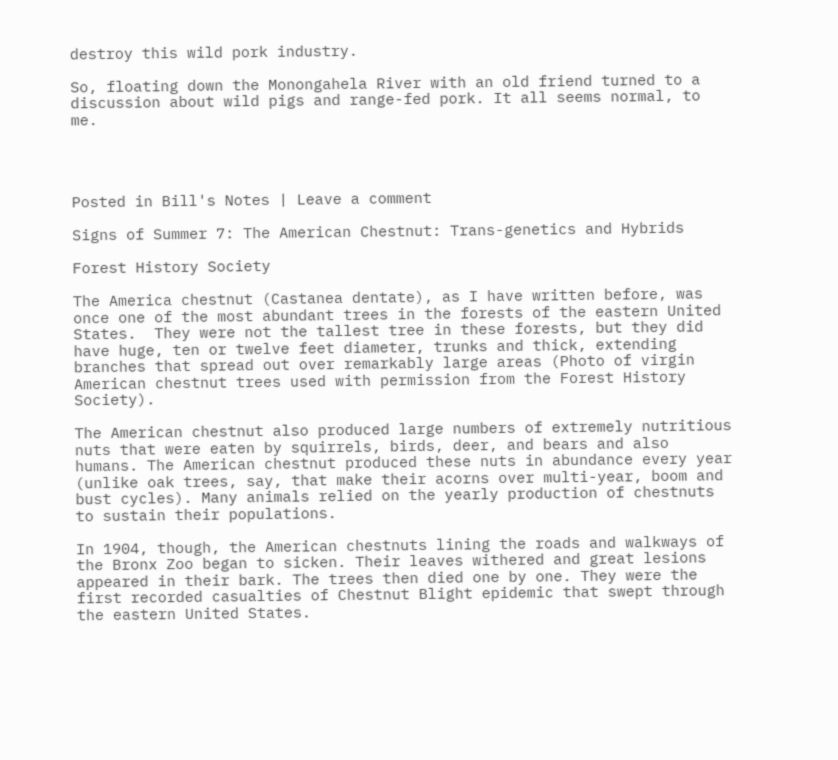destroy this wild pork industry.

So, floating down the Monongahela River with an old friend turned to a discussion about wild pigs and range-fed pork. It all seems normal, to me.




Posted in Bill's Notes | Leave a comment

Signs of Summer 7: The American Chestnut: Trans-genetics and Hybrids

Forest History Society

The America chestnut (Castanea dentate), as I have written before, was once one of the most abundant trees in the forests of the eastern United States.  They were not the tallest tree in these forests, but they did have huge, ten or twelve feet diameter, trunks and thick, extending branches that spread out over remarkably large areas (Photo of virgin American chestnut trees used with permission from the Forest History Society).

The American chestnut also produced large numbers of extremely nutritious nuts that were eaten by squirrels, birds, deer, and bears and also humans. The American chestnut produced these nuts in abundance every year (unlike oak trees, say, that make their acorns over multi-year, boom and bust cycles). Many animals relied on the yearly production of chestnuts to sustain their populations.

In 1904, though, the American chestnuts lining the roads and walkways of the Bronx Zoo began to sicken. Their leaves withered and great lesions appeared in their bark. The trees then died one by one. They were the first recorded casualties of Chestnut Blight epidemic that swept through the eastern United States.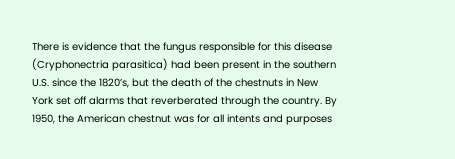There is evidence that the fungus responsible for this disease (Cryphonectria parasitica) had been present in the southern U.S. since the 1820’s, but the death of the chestnuts in New York set off alarms that reverberated through the country. By 1950, the American chestnut was for all intents and purposes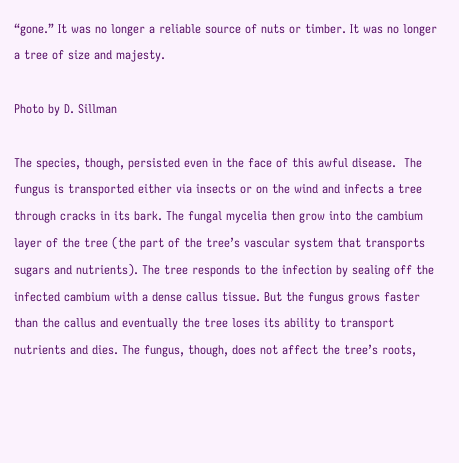“gone.” It was no longer a reliable source of nuts or timber. It was no longer a tree of size and majesty.

Photo by D. Sillman

The species, though, persisted even in the face of this awful disease.  The fungus is transported either via insects or on the wind and infects a tree through cracks in its bark. The fungal mycelia then grow into the cambium layer of the tree (the part of the tree’s vascular system that transports sugars and nutrients). The tree responds to the infection by sealing off the infected cambium with a dense callus tissue. But the fungus grows faster than the callus and eventually the tree loses its ability to transport nutrients and dies. The fungus, though, does not affect the tree’s roots,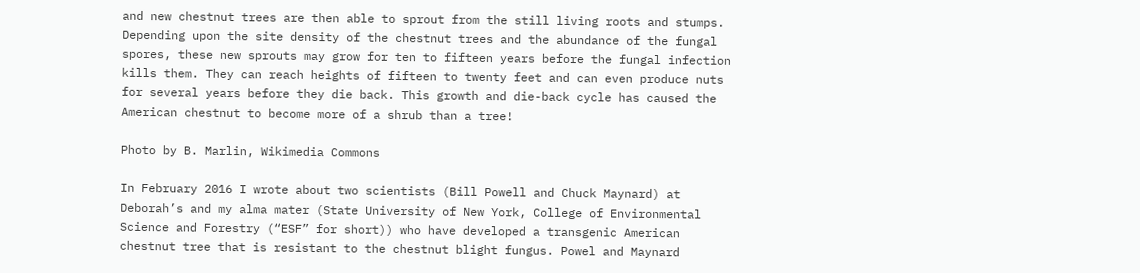and new chestnut trees are then able to sprout from the still living roots and stumps.  Depending upon the site density of the chestnut trees and the abundance of the fungal spores, these new sprouts may grow for ten to fifteen years before the fungal infection kills them. They can reach heights of fifteen to twenty feet and can even produce nuts for several years before they die back. This growth and die-back cycle has caused the American chestnut to become more of a shrub than a tree!

Photo by B. Marlin, Wikimedia Commons

In February 2016 I wrote about two scientists (Bill Powell and Chuck Maynard) at Deborah’s and my alma mater (State University of New York, College of Environmental Science and Forestry (“ESF” for short)) who have developed a transgenic American chestnut tree that is resistant to the chestnut blight fungus. Powel and Maynard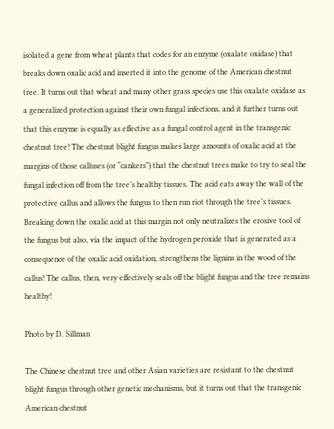isolated a gene from wheat plants that codes for an enzyme (oxalate oxidase) that breaks down oxalic acid and inserted it into the genome of the American chestnut tree. It turns out that wheat and many other grass species use this oxalate oxidase as a generalized protection against their own fungal infections, and it further turns out that this enzyme is equally as effective as a fungal control agent in the transgenic chestnut tree! The chestnut blight fungus makes large amounts of oxalic acid at the margins of those calluses (or “cankers”) that the chestnut trees make to try to seal the fungal infection off from the tree’s healthy tissues. The acid eats away the wall of the protective callus and allows the fungus to then run riot through the tree’s tissues. Breaking down the oxalic acid at this margin not only neutralizes the erosive tool of the fungus but also, via the impact of the hydrogen peroxide that is generated as a consequence of the oxalic acid oxidation, strengthens the lignins in the wood of the callus! The callus, then, very effectively seals off the blight fungus and the tree remains healthy!

Photo by D. Sillman

The Chinese chestnut tree and other Asian varieties are resistant to the chestnut blight fungus through other genetic mechanisms, but it turns out that the transgenic American chestnut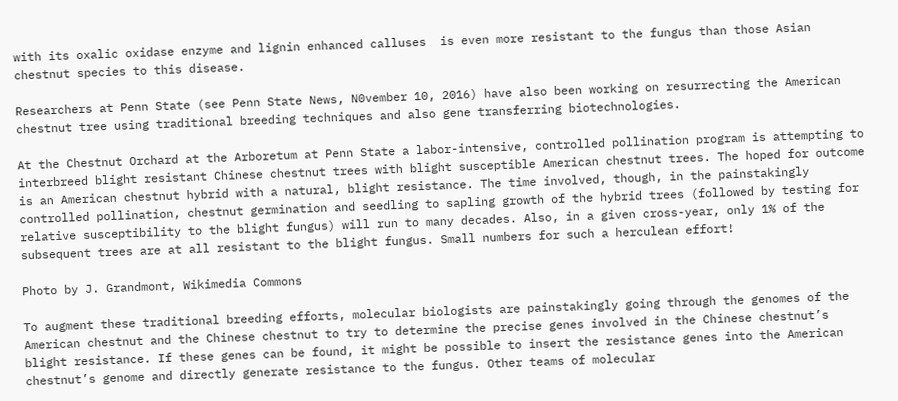with its oxalic oxidase enzyme and lignin enhanced calluses  is even more resistant to the fungus than those Asian chestnut species to this disease.

Researchers at Penn State (see Penn State News, N0vember 10, 2016) have also been working on resurrecting the American chestnut tree using traditional breeding techniques and also gene transferring biotechnologies.

At the Chestnut Orchard at the Arboretum at Penn State a labor-intensive, controlled pollination program is attempting to interbreed blight resistant Chinese chestnut trees with blight susceptible American chestnut trees. The hoped for outcome is an American chestnut hybrid with a natural, blight resistance. The time involved, though, in the painstakingly controlled pollination, chestnut germination and seedling to sapling growth of the hybrid trees (followed by testing for relative susceptibility to the blight fungus) will run to many decades. Also, in a given cross-year, only 1% of the subsequent trees are at all resistant to the blight fungus. Small numbers for such a herculean effort!

Photo by J. Grandmont, Wikimedia Commons

To augment these traditional breeding efforts, molecular biologists are painstakingly going through the genomes of the American chestnut and the Chinese chestnut to try to determine the precise genes involved in the Chinese chestnut’s blight resistance. If these genes can be found, it might be possible to insert the resistance genes into the American chestnut’s genome and directly generate resistance to the fungus. Other teams of molecular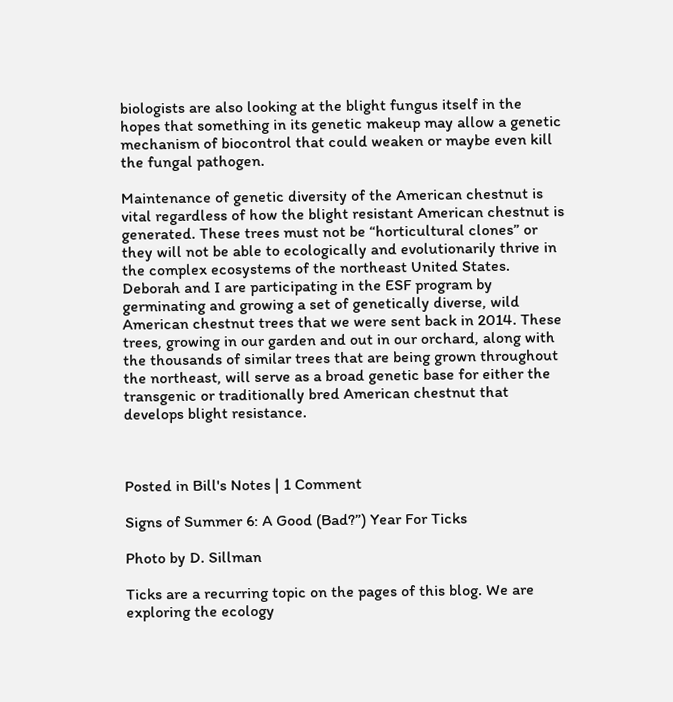biologists are also looking at the blight fungus itself in the hopes that something in its genetic makeup may allow a genetic mechanism of biocontrol that could weaken or maybe even kill the fungal pathogen.

Maintenance of genetic diversity of the American chestnut is vital regardless of how the blight resistant American chestnut is generated. These trees must not be “horticultural clones” or they will not be able to ecologically and evolutionarily thrive in the complex ecosystems of the northeast United States. Deborah and I are participating in the ESF program by germinating and growing a set of genetically diverse, wild American chestnut trees that we were sent back in 2014. These trees, growing in our garden and out in our orchard, along with the thousands of similar trees that are being grown throughout the northeast, will serve as a broad genetic base for either the transgenic or traditionally bred American chestnut that develops blight resistance.



Posted in Bill's Notes | 1 Comment

Signs of Summer 6: A Good (Bad?”) Year For Ticks

Photo by D. Sillman

Ticks are a recurring topic on the pages of this blog. We are exploring the ecology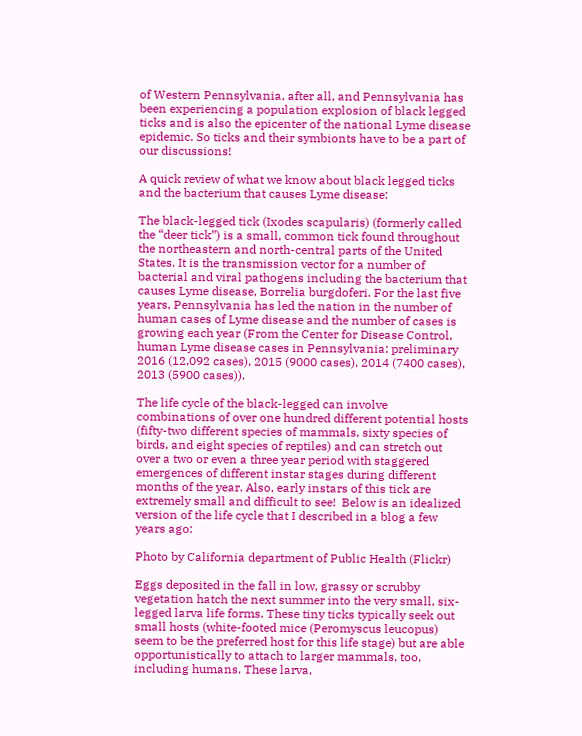of Western Pennsylvania, after all, and Pennsylvania has been experiencing a population explosion of black legged ticks and is also the epicenter of the national Lyme disease epidemic. So ticks and their symbionts have to be a part of our discussions!

A quick review of what we know about black legged ticks and the bacterium that causes Lyme disease:

The black-legged tick (Ixodes scapularis) (formerly called the “deer tick”) is a small, common tick found throughout the northeastern and north-central parts of the United States. It is the transmission vector for a number of bacterial and viral pathogens including the bacterium that causes Lyme disease, Borrelia burgdoferi. For the last five years, Pennsylvania has led the nation in the number of human cases of Lyme disease and the number of cases is growing each year (From the Center for Disease Control, human Lyme disease cases in Pennsylvania: preliminary 2016 (12,092 cases), 2015 (9000 cases), 2014 (7400 cases), 2013 (5900 cases)).

The life cycle of the black-legged can involve combinations of over one hundred different potential hosts (fifty-two different species of mammals, sixty species of birds, and eight species of reptiles) and can stretch out over a two or even a three year period with staggered emergences of different instar stages during different months of the year. Also, early instars of this tick are extremely small and difficult to see!  Below is an idealized version of the life cycle that I described in a blog a few years ago:

Photo by California department of Public Health (Flickr)

Eggs deposited in the fall in low, grassy or scrubby vegetation hatch the next summer into the very small, six-legged larva life forms. These tiny ticks typically seek out small hosts (white-footed mice (Peromyscus leucopus) seem to be the preferred host for this life stage) but are able opportunistically to attach to larger mammals, too, including humans. These larva,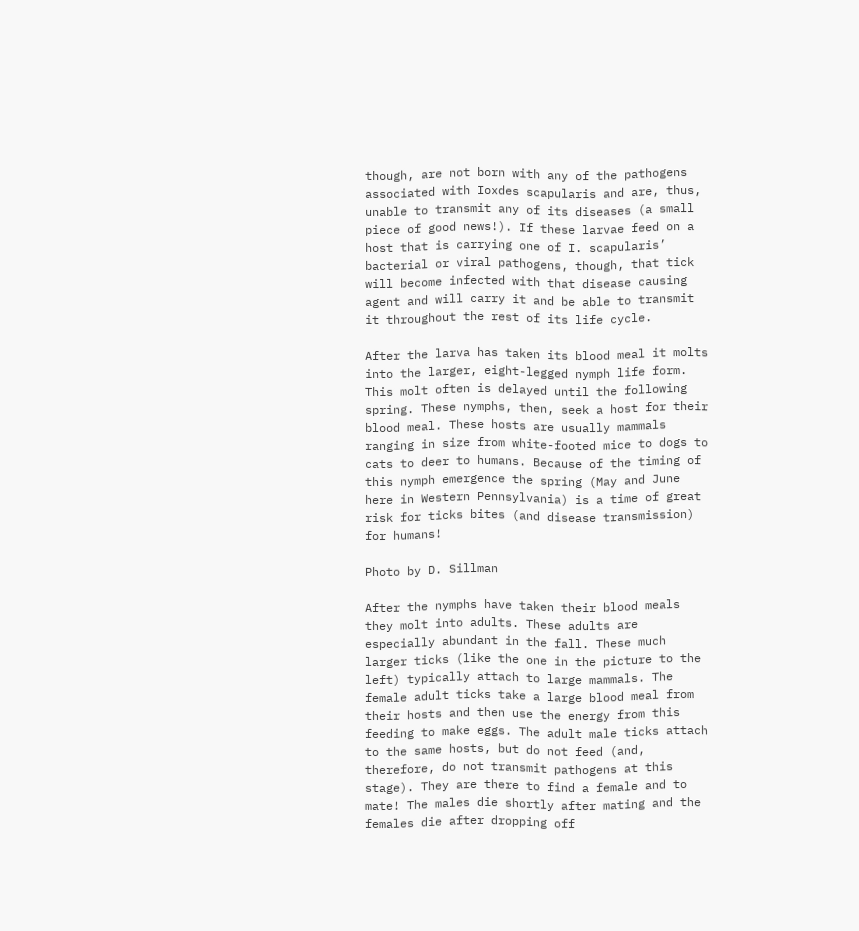though, are not born with any of the pathogens associated with Ioxdes scapularis and are, thus, unable to transmit any of its diseases (a small piece of good news!). If these larvae feed on a host that is carrying one of I. scapularis’ bacterial or viral pathogens, though, that tick will become infected with that disease causing agent and will carry it and be able to transmit it throughout the rest of its life cycle.

After the larva has taken its blood meal it molts into the larger, eight-legged nymph life form. This molt often is delayed until the following spring. These nymphs, then, seek a host for their blood meal. These hosts are usually mammals ranging in size from white-footed mice to dogs to cats to deer to humans. Because of the timing of this nymph emergence the spring (May and June here in Western Pennsylvania) is a time of great risk for ticks bites (and disease transmission) for humans!

Photo by D. Sillman

After the nymphs have taken their blood meals they molt into adults. These adults are especially abundant in the fall. These much larger ticks (like the one in the picture to the left) typically attach to large mammals. The female adult ticks take a large blood meal from their hosts and then use the energy from this feeding to make eggs. The adult male ticks attach to the same hosts, but do not feed (and, therefore, do not transmit pathogens at this stage). They are there to find a female and to mate! The males die shortly after mating and the females die after dropping off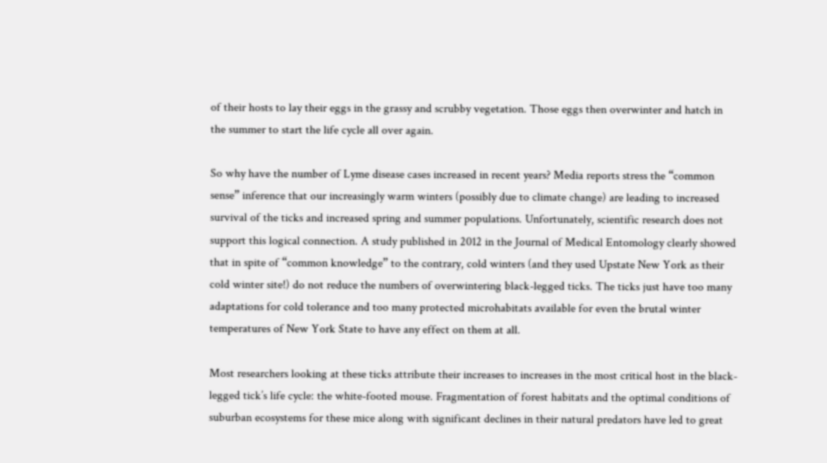of their hosts to lay their eggs in the grassy and scrubby vegetation. Those eggs then overwinter and hatch in the summer to start the life cycle all over again.

So why have the number of Lyme disease cases increased in recent years? Media reports stress the “common sense” inference that our increasingly warm winters (possibly due to climate change) are leading to increased survival of the ticks and increased spring and summer populations. Unfortunately, scientific research does not support this logical connection. A study published in 2012 in the Journal of Medical Entomology clearly showed that in spite of “common knowledge” to the contrary, cold winters (and they used Upstate New York as their cold winter site!) do not reduce the numbers of overwintering black-legged ticks. The ticks just have too many adaptations for cold tolerance and too many protected microhabitats available for even the brutal winter temperatures of New York State to have any effect on them at all.

Most researchers looking at these ticks attribute their increases to increases in the most critical host in the black-legged tick’s life cycle: the white-footed mouse. Fragmentation of forest habitats and the optimal conditions of suburban ecosystems for these mice along with significant declines in their natural predators have led to great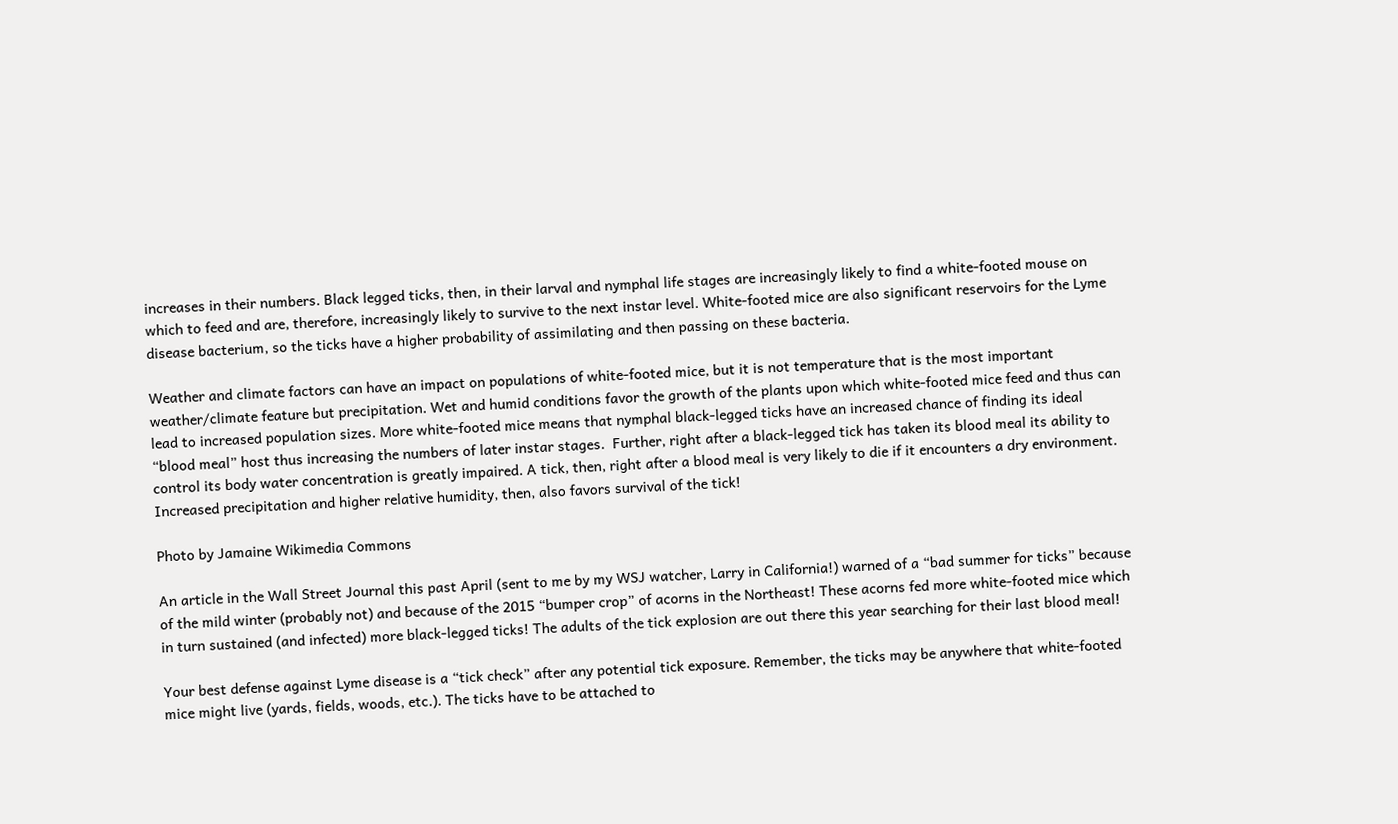increases in their numbers. Black legged ticks, then, in their larval and nymphal life stages are increasingly likely to find a white-footed mouse on which to feed and are, therefore, increasingly likely to survive to the next instar level. White-footed mice are also significant reservoirs for the Lyme disease bacterium, so the ticks have a higher probability of assimilating and then passing on these bacteria.

Weather and climate factors can have an impact on populations of white-footed mice, but it is not temperature that is the most important weather/climate feature but precipitation. Wet and humid conditions favor the growth of the plants upon which white-footed mice feed and thus can lead to increased population sizes. More white-footed mice means that nymphal black-legged ticks have an increased chance of finding its ideal “blood meal” host thus increasing the numbers of later instar stages.  Further, right after a black-legged tick has taken its blood meal its ability to control its body water concentration is greatly impaired. A tick, then, right after a blood meal is very likely to die if it encounters a dry environment. Increased precipitation and higher relative humidity, then, also favors survival of the tick!

Photo by Jamaine Wikimedia Commons

An article in the Wall Street Journal this past April (sent to me by my WSJ watcher, Larry in California!) warned of a “bad summer for ticks” because of the mild winter (probably not) and because of the 2015 “bumper crop” of acorns in the Northeast! These acorns fed more white-footed mice which in turn sustained (and infected) more black-legged ticks! The adults of the tick explosion are out there this year searching for their last blood meal!

Your best defense against Lyme disease is a “tick check” after any potential tick exposure. Remember, the ticks may be anywhere that white-footed mice might live (yards, fields, woods, etc.). The ticks have to be attached to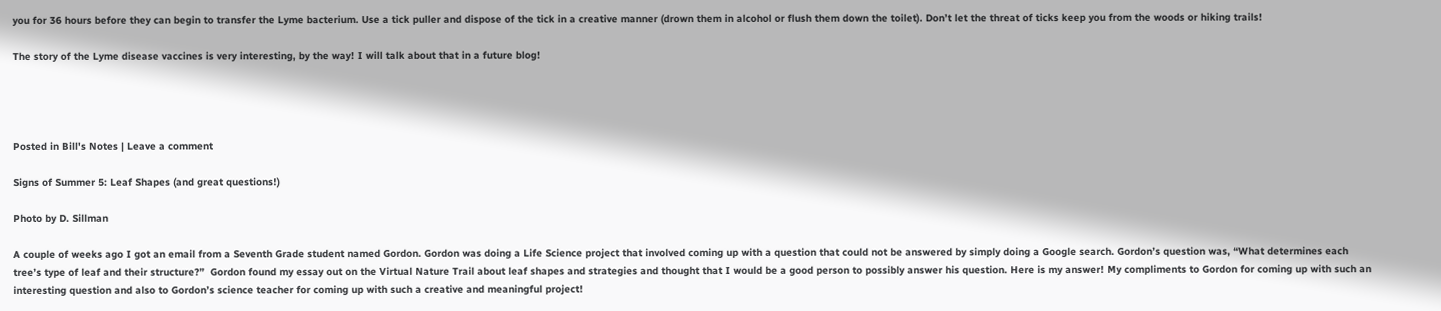you for 36 hours before they can begin to transfer the Lyme bacterium. Use a tick puller and dispose of the tick in a creative manner (drown them in alcohol or flush them down the toilet). Don’t let the threat of ticks keep you from the woods or hiking trails!

The story of the Lyme disease vaccines is very interesting, by the way! I will talk about that in a future blog!




Posted in Bill's Notes | Leave a comment

Signs of Summer 5: Leaf Shapes (and great questions!)

Photo by D. Sillman

A couple of weeks ago I got an email from a Seventh Grade student named Gordon. Gordon was doing a Life Science project that involved coming up with a question that could not be answered by simply doing a Google search. Gordon’s question was, “What determines each tree’s type of leaf and their structure?”  Gordon found my essay out on the Virtual Nature Trail about leaf shapes and strategies and thought that I would be a good person to possibly answer his question. Here is my answer! My compliments to Gordon for coming up with such an interesting question and also to Gordon’s science teacher for coming up with such a creative and meaningful project!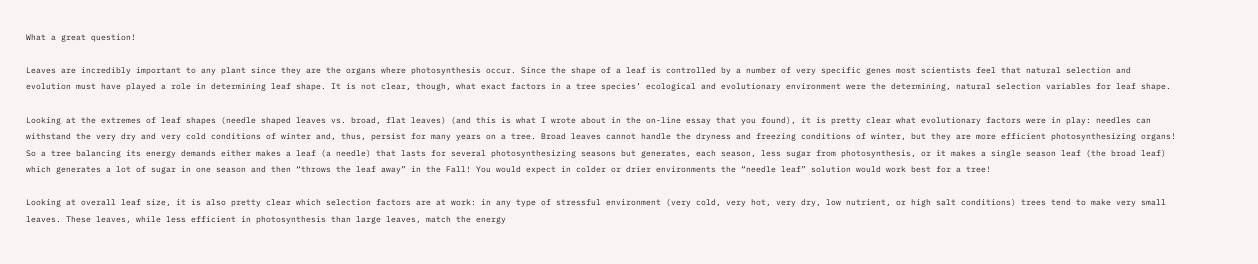What a great question!

Leaves are incredibly important to any plant since they are the organs where photosynthesis occur. Since the shape of a leaf is controlled by a number of very specific genes most scientists feel that natural selection and evolution must have played a role in determining leaf shape. It is not clear, though, what exact factors in a tree species’ ecological and evolutionary environment were the determining, natural selection variables for leaf shape.

Looking at the extremes of leaf shapes (needle shaped leaves vs. broad, flat leaves) (and this is what I wrote about in the on-line essay that you found), it is pretty clear what evolutionary factors were in play: needles can withstand the very dry and very cold conditions of winter and, thus, persist for many years on a tree. Broad leaves cannot handle the dryness and freezing conditions of winter, but they are more efficient photosynthesizing organs! So a tree balancing its energy demands either makes a leaf (a needle) that lasts for several photosynthesizing seasons but generates, each season, less sugar from photosynthesis, or it makes a single season leaf (the broad leaf) which generates a lot of sugar in one season and then “throws the leaf away” in the Fall! You would expect in colder or drier environments the “needle leaf” solution would work best for a tree!

Looking at overall leaf size, it is also pretty clear which selection factors are at work: in any type of stressful environment (very cold, very hot, very dry, low nutrient, or high salt conditions) trees tend to make very small leaves. These leaves, while less efficient in photosynthesis than large leaves, match the energy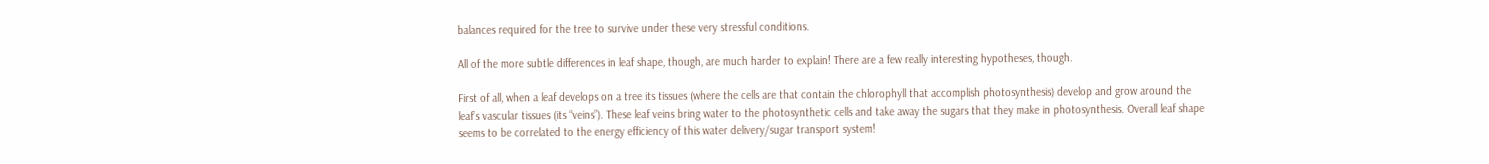balances required for the tree to survive under these very stressful conditions.

All of the more subtle differences in leaf shape, though, are much harder to explain! There are a few really interesting hypotheses, though.

First of all, when a leaf develops on a tree its tissues (where the cells are that contain the chlorophyll that accomplish photosynthesis) develop and grow around the leaf’s vascular tissues (its “veins”). These leaf veins bring water to the photosynthetic cells and take away the sugars that they make in photosynthesis. Overall leaf shape seems to be correlated to the energy efficiency of this water delivery/sugar transport system!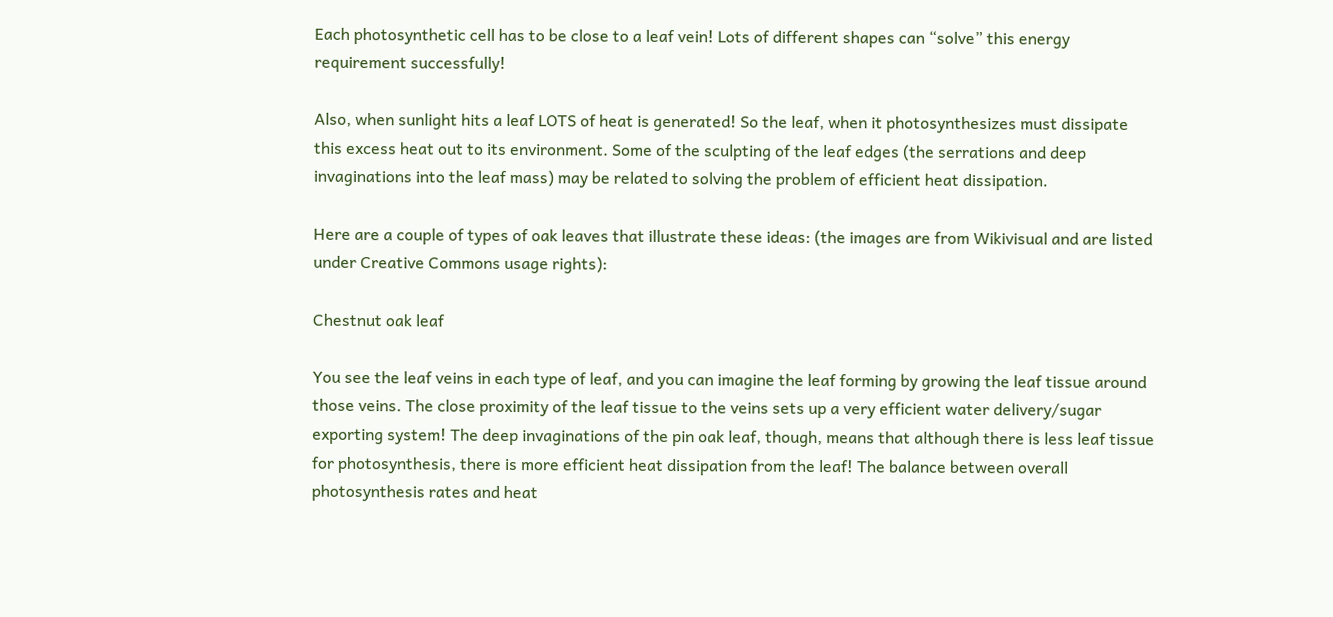Each photosynthetic cell has to be close to a leaf vein! Lots of different shapes can “solve” this energy requirement successfully!

Also, when sunlight hits a leaf LOTS of heat is generated! So the leaf, when it photosynthesizes must dissipate this excess heat out to its environment. Some of the sculpting of the leaf edges (the serrations and deep invaginations into the leaf mass) may be related to solving the problem of efficient heat dissipation.

Here are a couple of types of oak leaves that illustrate these ideas: (the images are from Wikivisual and are listed under Creative Commons usage rights):

Chestnut oak leaf

You see the leaf veins in each type of leaf, and you can imagine the leaf forming by growing the leaf tissue around those veins. The close proximity of the leaf tissue to the veins sets up a very efficient water delivery/sugar exporting system! The deep invaginations of the pin oak leaf, though, means that although there is less leaf tissue for photosynthesis, there is more efficient heat dissipation from the leaf! The balance between overall photosynthesis rates and heat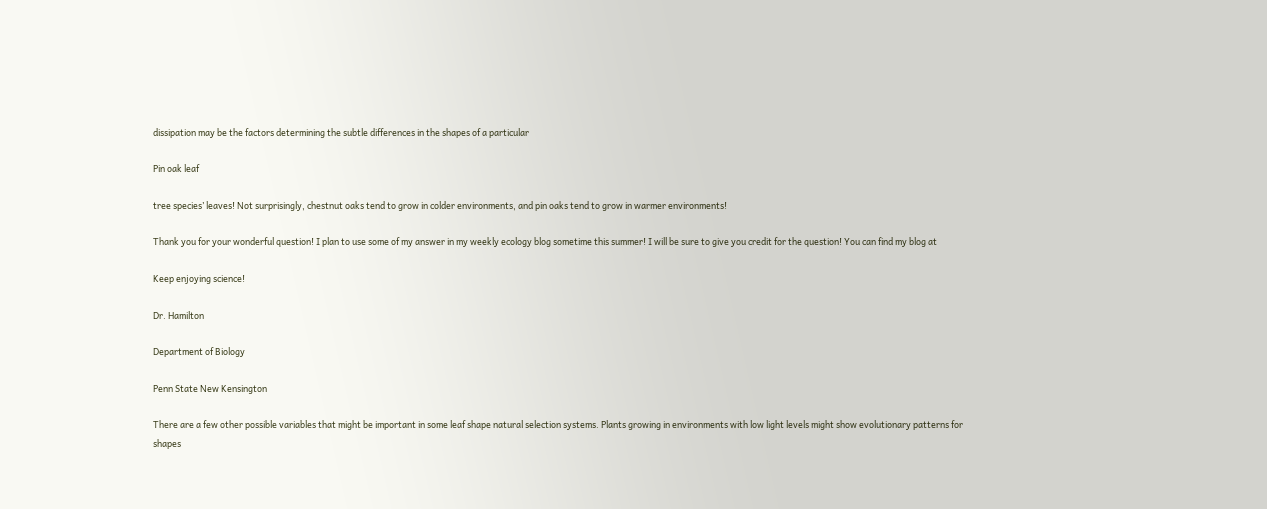dissipation may be the factors determining the subtle differences in the shapes of a particular

Pin oak leaf

tree species’ leaves! Not surprisingly, chestnut oaks tend to grow in colder environments, and pin oaks tend to grow in warmer environments!

Thank you for your wonderful question! I plan to use some of my answer in my weekly ecology blog sometime this summer! I will be sure to give you credit for the question! You can find my blog at

Keep enjoying science!

Dr. Hamilton

Department of Biology

Penn State New Kensington

There are a few other possible variables that might be important in some leaf shape natural selection systems. Plants growing in environments with low light levels might show evolutionary patterns for shapes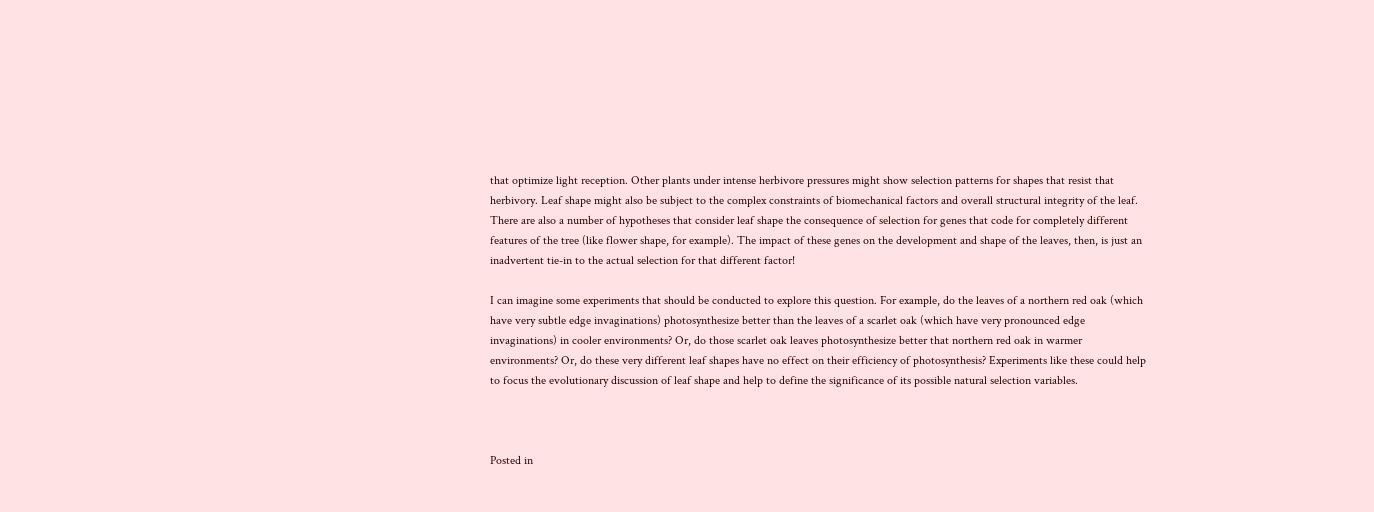that optimize light reception. Other plants under intense herbivore pressures might show selection patterns for shapes that resist that herbivory. Leaf shape might also be subject to the complex constraints of biomechanical factors and overall structural integrity of the leaf. There are also a number of hypotheses that consider leaf shape the consequence of selection for genes that code for completely different features of the tree (like flower shape, for example). The impact of these genes on the development and shape of the leaves, then, is just an inadvertent tie-in to the actual selection for that different factor!

I can imagine some experiments that should be conducted to explore this question. For example, do the leaves of a northern red oak (which have very subtle edge invaginations) photosynthesize better than the leaves of a scarlet oak (which have very pronounced edge invaginations) in cooler environments? Or, do those scarlet oak leaves photosynthesize better that northern red oak in warmer environments? Or, do these very different leaf shapes have no effect on their efficiency of photosynthesis? Experiments like these could help to focus the evolutionary discussion of leaf shape and help to define the significance of its possible natural selection variables.



Posted in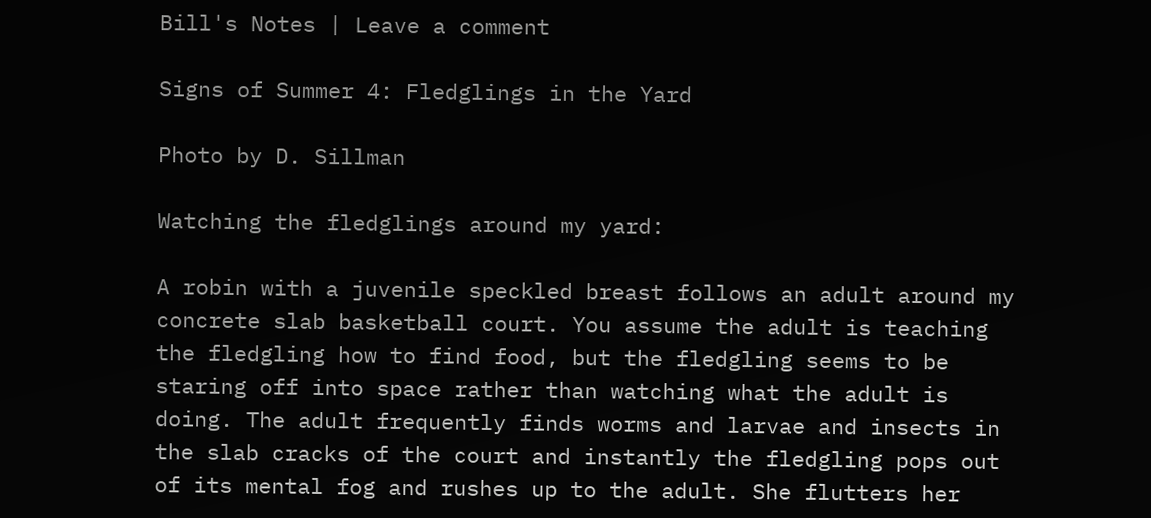Bill's Notes | Leave a comment

Signs of Summer 4: Fledglings in the Yard

Photo by D. Sillman

Watching the fledglings around my yard:

A robin with a juvenile speckled breast follows an adult around my concrete slab basketball court. You assume the adult is teaching the fledgling how to find food, but the fledgling seems to be staring off into space rather than watching what the adult is doing. The adult frequently finds worms and larvae and insects in the slab cracks of the court and instantly the fledgling pops out of its mental fog and rushes up to the adult. She flutters her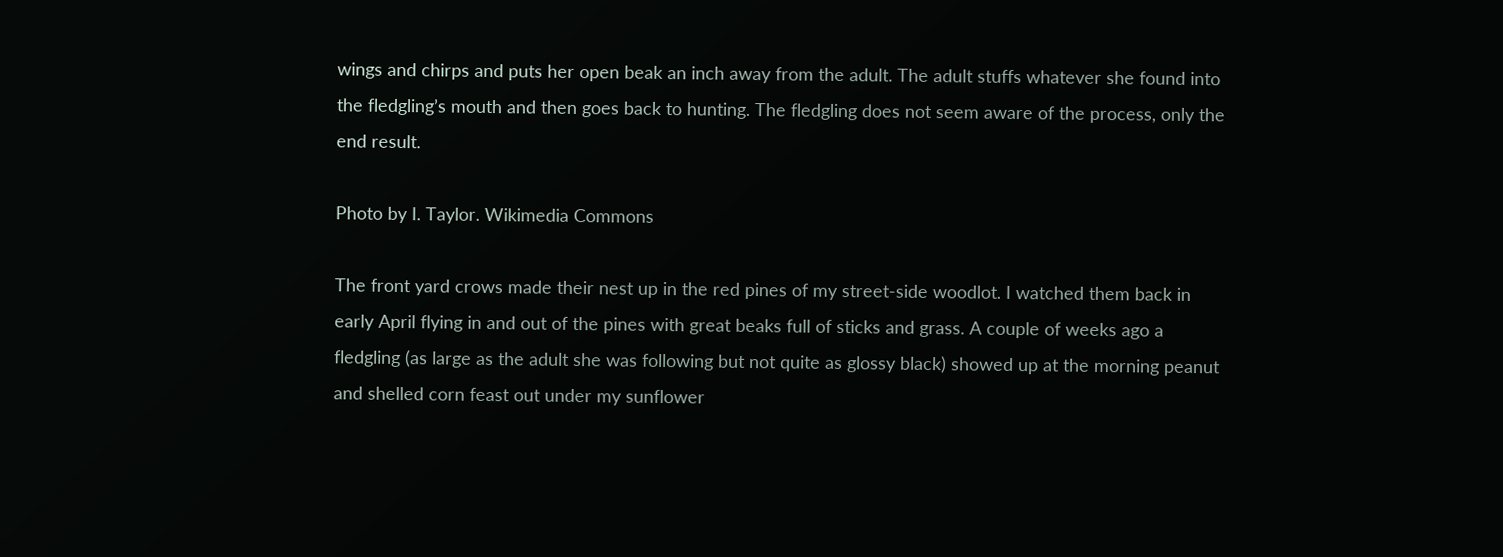wings and chirps and puts her open beak an inch away from the adult. The adult stuffs whatever she found into the fledgling’s mouth and then goes back to hunting. The fledgling does not seem aware of the process, only the end result.

Photo by I. Taylor. Wikimedia Commons

The front yard crows made their nest up in the red pines of my street-side woodlot. I watched them back in early April flying in and out of the pines with great beaks full of sticks and grass. A couple of weeks ago a fledgling (as large as the adult she was following but not quite as glossy black) showed up at the morning peanut and shelled corn feast out under my sunflower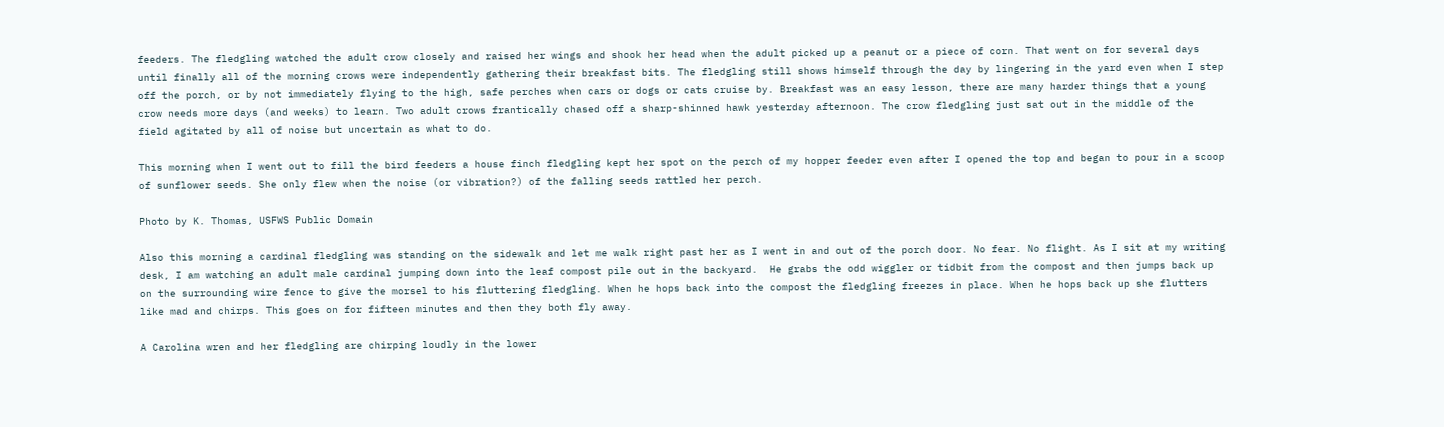feeders. The fledgling watched the adult crow closely and raised her wings and shook her head when the adult picked up a peanut or a piece of corn. That went on for several days until finally all of the morning crows were independently gathering their breakfast bits. The fledgling still shows himself through the day by lingering in the yard even when I step off the porch, or by not immediately flying to the high, safe perches when cars or dogs or cats cruise by. Breakfast was an easy lesson, there are many harder things that a young crow needs more days (and weeks) to learn. Two adult crows frantically chased off a sharp-shinned hawk yesterday afternoon. The crow fledgling just sat out in the middle of the field agitated by all of noise but uncertain as what to do.

This morning when I went out to fill the bird feeders a house finch fledgling kept her spot on the perch of my hopper feeder even after I opened the top and began to pour in a scoop of sunflower seeds. She only flew when the noise (or vibration?) of the falling seeds rattled her perch.

Photo by K. Thomas, USFWS Public Domain

Also this morning a cardinal fledgling was standing on the sidewalk and let me walk right past her as I went in and out of the porch door. No fear. No flight. As I sit at my writing desk, I am watching an adult male cardinal jumping down into the leaf compost pile out in the backyard.  He grabs the odd wiggler or tidbit from the compost and then jumps back up on the surrounding wire fence to give the morsel to his fluttering fledgling. When he hops back into the compost the fledgling freezes in place. When he hops back up she flutters like mad and chirps. This goes on for fifteen minutes and then they both fly away.

A Carolina wren and her fledgling are chirping loudly in the lower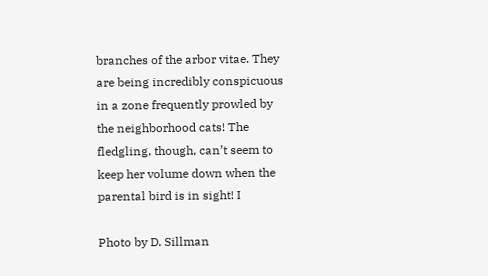branches of the arbor vitae. They are being incredibly conspicuous in a zone frequently prowled by the neighborhood cats! The fledgling, though, can’t seem to keep her volume down when the parental bird is in sight! I

Photo by D. Sillman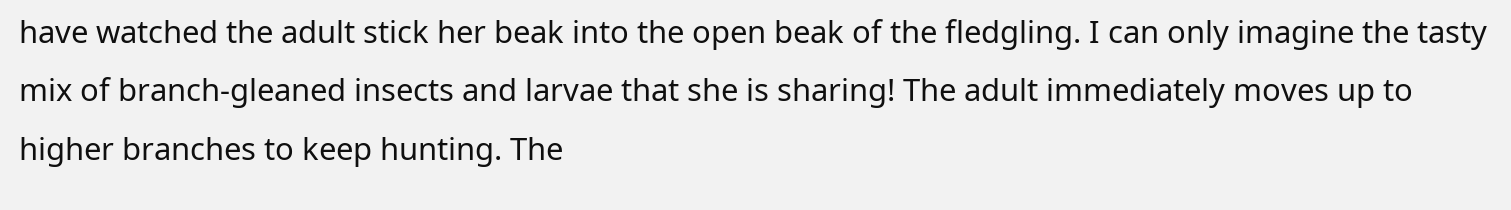have watched the adult stick her beak into the open beak of the fledgling. I can only imagine the tasty mix of branch-gleaned insects and larvae that she is sharing! The adult immediately moves up to higher branches to keep hunting. The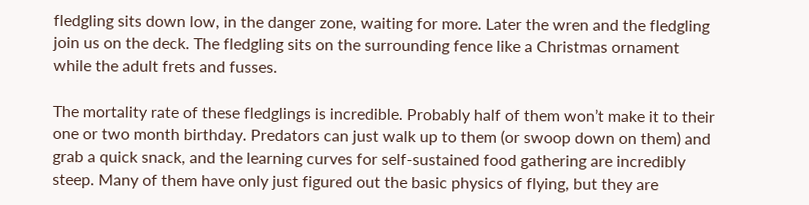fledgling sits down low, in the danger zone, waiting for more. Later the wren and the fledgling join us on the deck. The fledgling sits on the surrounding fence like a Christmas ornament while the adult frets and fusses.

The mortality rate of these fledglings is incredible. Probably half of them won’t make it to their one or two month birthday. Predators can just walk up to them (or swoop down on them) and grab a quick snack, and the learning curves for self-sustained food gathering are incredibly steep. Many of them have only just figured out the basic physics of flying, but they are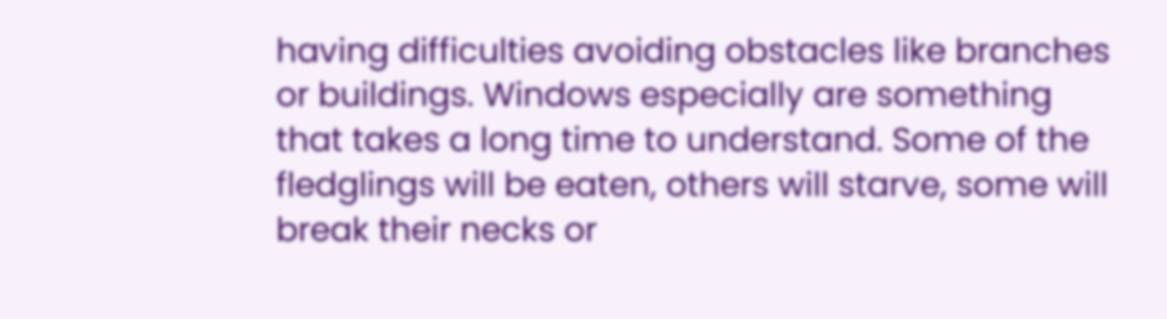having difficulties avoiding obstacles like branches or buildings. Windows especially are something that takes a long time to understand. Some of the fledglings will be eaten, others will starve, some will break their necks or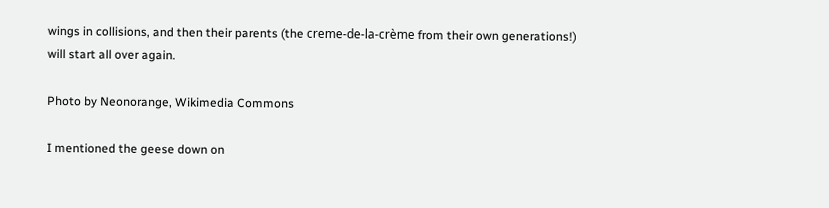wings in collisions, and then their parents (the creme-de-la-crème from their own generations!) will start all over again.

Photo by Neonorange, Wikimedia Commons

I mentioned the geese down on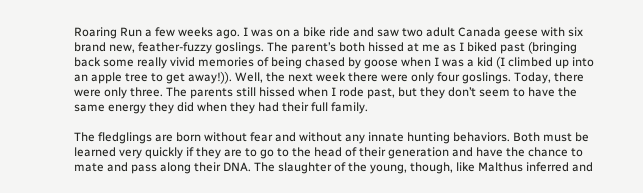Roaring Run a few weeks ago. I was on a bike ride and saw two adult Canada geese with six brand new, feather-fuzzy goslings. The parent’s both hissed at me as I biked past (bringing back some really vivid memories of being chased by goose when I was a kid (I climbed up into an apple tree to get away!)). Well, the next week there were only four goslings. Today, there were only three. The parents still hissed when I rode past, but they don’t seem to have the same energy they did when they had their full family.

The fledglings are born without fear and without any innate hunting behaviors. Both must be learned very quickly if they are to go to the head of their generation and have the chance to mate and pass along their DNA. The slaughter of the young, though, like Malthus inferred and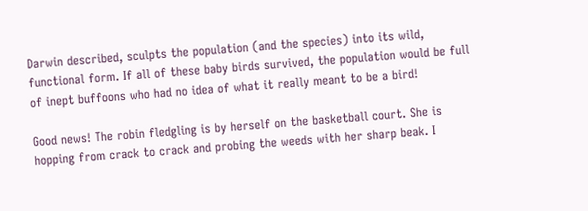Darwin described, sculpts the population (and the species) into its wild, functional form. If all of these baby birds survived, the population would be full of inept buffoons who had no idea of what it really meant to be a bird!

Good news! The robin fledgling is by herself on the basketball court. She is hopping from crack to crack and probing the weeds with her sharp beak. I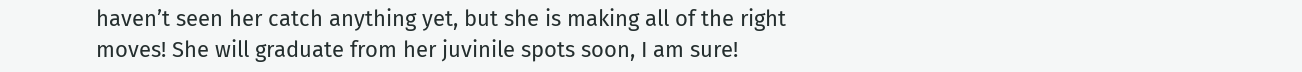haven’t seen her catch anything yet, but she is making all of the right moves! She will graduate from her juvinile spots soon, I am sure!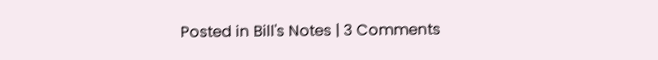Posted in Bill's Notes | 3 Comments